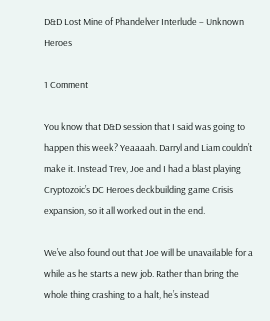D&D Lost Mine of Phandelver Interlude – Unknown Heroes

1 Comment

You know that D&D session that I said was going to happen this week? Yeaaaah. Darryl and Liam couldn’t make it. Instead Trev, Joe and I had a blast playing Cryptozoic’s DC Heroes deckbuilding game Crisis expansion, so it all worked out in the end.

We’ve also found out that Joe will be unavailable for a while as he starts a new job. Rather than bring the whole thing crashing to a halt, he’s instead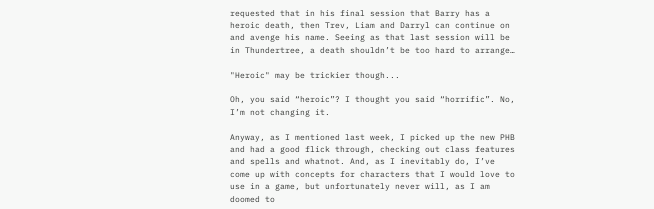requested that in his final session that Barry has a heroic death, then Trev, Liam and Darryl can continue on and avenge his name. Seeing as that last session will be in Thundertree, a death shouldn’t be too hard to arrange…

"Heroic" may be trickier though...

Oh, you said “heroic”? I thought you said “horrific”. No, I’m not changing it.

Anyway, as I mentioned last week, I picked up the new PHB and had a good flick through, checking out class features and spells and whatnot. And, as I inevitably do, I’ve come up with concepts for characters that I would love to use in a game, but unfortunately never will, as I am doomed to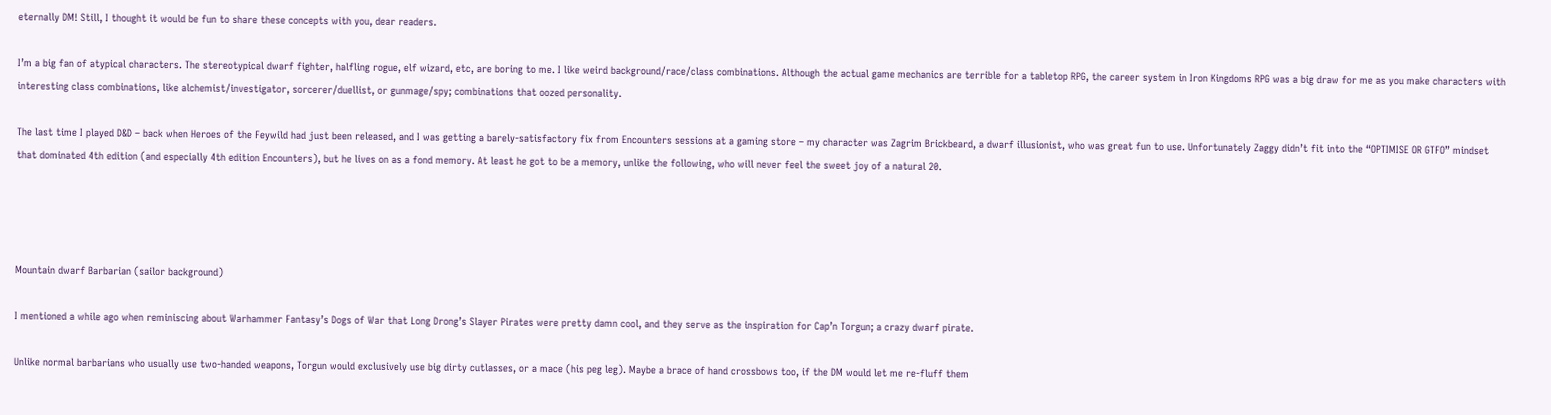eternally DM! Still, I thought it would be fun to share these concepts with you, dear readers.

I’m a big fan of atypical characters. The stereotypical dwarf fighter, halfling rogue, elf wizard, etc, are boring to me. I like weird background/race/class combinations. Although the actual game mechanics are terrible for a tabletop RPG, the career system in Iron Kingdoms RPG was a big draw for me as you make characters with interesting class combinations, like alchemist/investigator, sorcerer/duellist, or gunmage/spy; combinations that oozed personality.

The last time I played D&D – back when Heroes of the Feywild had just been released, and I was getting a barely-satisfactory fix from Encounters sessions at a gaming store – my character was Zagrim Brickbeard, a dwarf illusionist, who was great fun to use. Unfortunately Zaggy didn’t fit into the “OPTIMISE OR GTFO” mindset that dominated 4th edition (and especially 4th edition Encounters), but he lives on as a fond memory. At least he got to be a memory, unlike the following, who will never feel the sweet joy of a natural 20.




Mountain dwarf Barbarian (sailor background)

I mentioned a while ago when reminiscing about Warhammer Fantasy’s Dogs of War that Long Drong’s Slayer Pirates were pretty damn cool, and they serve as the inspiration for Cap’n Torgun; a crazy dwarf pirate.

Unlike normal barbarians who usually use two-handed weapons, Torgun would exclusively use big dirty cutlasses, or a mace (his peg leg). Maybe a brace of hand crossbows too, if the DM would let me re-fluff them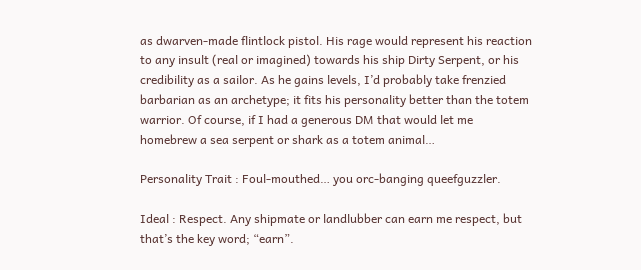as dwarven-made flintlock pistol. His rage would represent his reaction to any insult (real or imagined) towards his ship Dirty Serpent, or his credibility as a sailor. As he gains levels, I’d probably take frenzied barbarian as an archetype; it fits his personality better than the totem warrior. Of course, if I had a generous DM that would let me homebrew a sea serpent or shark as a totem animal…

Personality Trait : Foul-mouthed… you orc-banging queefguzzler.

Ideal : Respect. Any shipmate or landlubber can earn me respect, but that’s the key word; “earn”.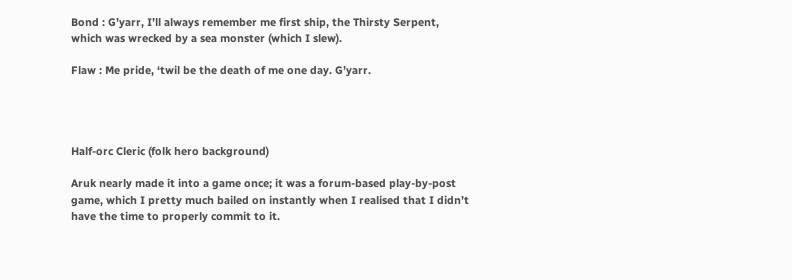Bond : G’yarr, I’ll always remember me first ship, the Thirsty Serpent, which was wrecked by a sea monster (which I slew).

Flaw : Me pride, ‘twil be the death of me one day. G’yarr.




Half-orc Cleric (folk hero background)

Aruk nearly made it into a game once; it was a forum-based play-by-post game, which I pretty much bailed on instantly when I realised that I didn’t have the time to properly commit to it.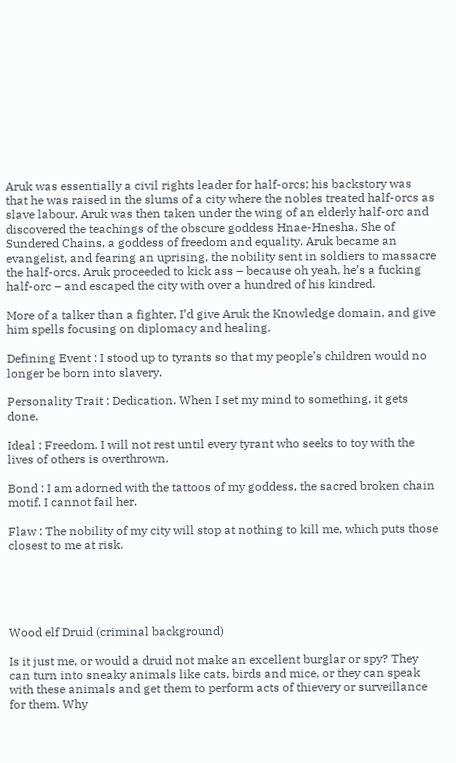Aruk was essentially a civil rights leader for half-orcs; his backstory was that he was raised in the slums of a city where the nobles treated half-orcs as slave labour. Aruk was then taken under the wing of an elderly half-orc and discovered the teachings of the obscure goddess Hnae-Hnesha, She of Sundered Chains, a goddess of freedom and equality. Aruk became an evangelist, and fearing an uprising, the nobility sent in soldiers to massacre the half-orcs. Aruk proceeded to kick ass – because oh yeah, he’s a fucking half-orc – and escaped the city with over a hundred of his kindred.

More of a talker than a fighter, I’d give Aruk the Knowledge domain, and give him spells focusing on diplomacy and healing.

Defining Event : I stood up to tyrants so that my people’s children would no longer be born into slavery.

Personality Trait : Dedication. When I set my mind to something, it gets done.

Ideal : Freedom. I will not rest until every tyrant who seeks to toy with the lives of others is overthrown.

Bond : I am adorned with the tattoos of my goddess, the sacred broken chain motif. I cannot fail her.

Flaw : The nobility of my city will stop at nothing to kill me, which puts those closest to me at risk.





Wood elf Druid (criminal background)

Is it just me, or would a druid not make an excellent burglar or spy? They can turn into sneaky animals like cats, birds and mice, or they can speak with these animals and get them to perform acts of thievery or surveillance for them. Why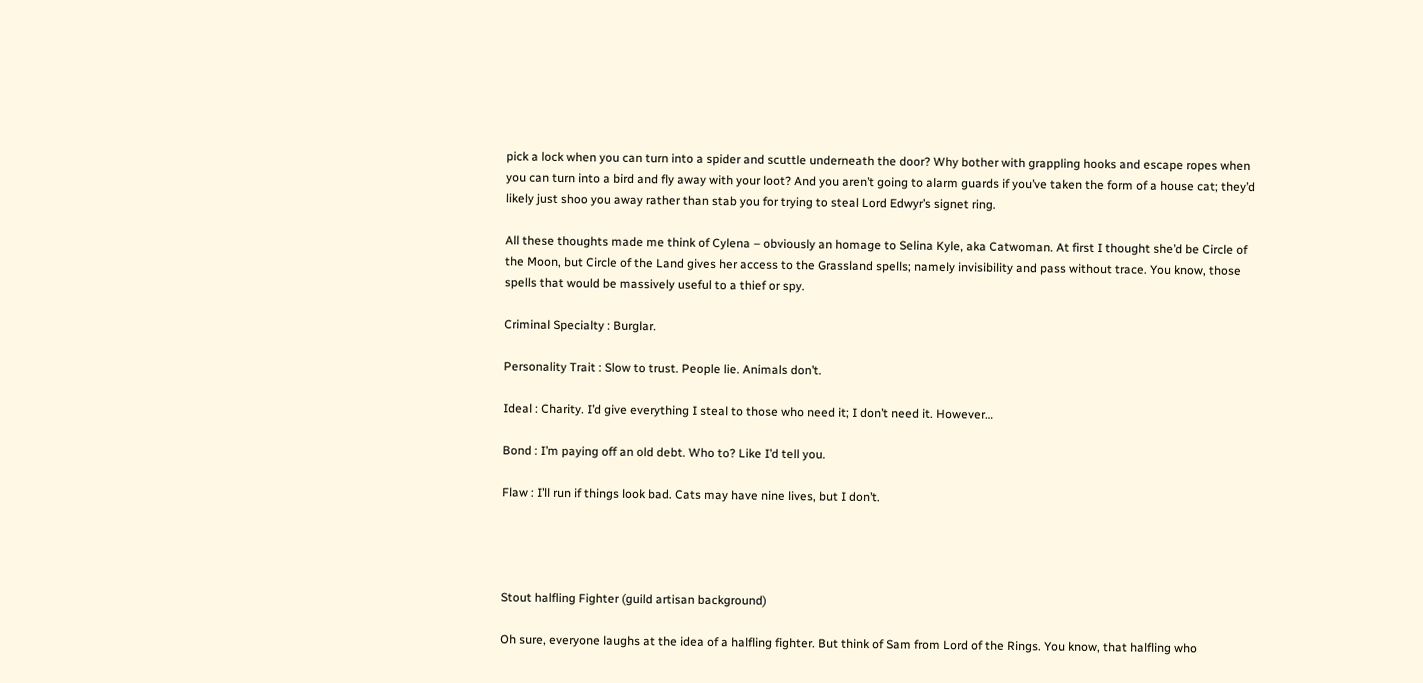pick a lock when you can turn into a spider and scuttle underneath the door? Why bother with grappling hooks and escape ropes when you can turn into a bird and fly away with your loot? And you aren’t going to alarm guards if you’ve taken the form of a house cat; they’d likely just shoo you away rather than stab you for trying to steal Lord Edwyr’s signet ring.

All these thoughts made me think of Cylena – obviously an homage to Selina Kyle, aka Catwoman. At first I thought she’d be Circle of the Moon, but Circle of the Land gives her access to the Grassland spells; namely invisibility and pass without trace. You know, those spells that would be massively useful to a thief or spy.

Criminal Specialty : Burglar.

Personality Trait : Slow to trust. People lie. Animals don’t.

Ideal : Charity. I’d give everything I steal to those who need it; I don’t need it. However…

Bond : I’m paying off an old debt. Who to? Like I’d tell you.

Flaw : I’ll run if things look bad. Cats may have nine lives, but I don’t.




Stout halfling Fighter (guild artisan background)

Oh sure, everyone laughs at the idea of a halfling fighter. But think of Sam from Lord of the Rings. You know, that halfling who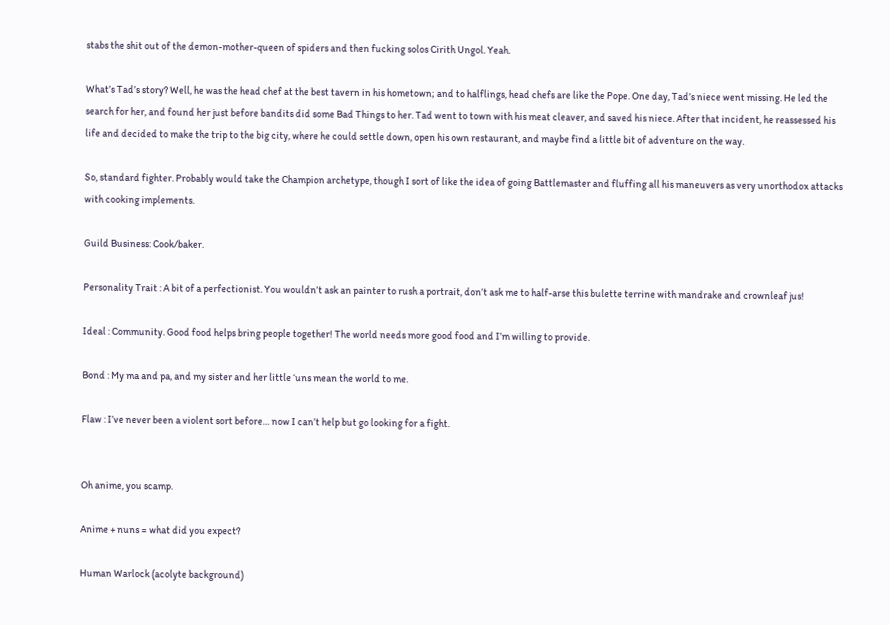stabs the shit out of the demon-mother-queen of spiders and then fucking solos Cirith Ungol. Yeah.

What’s Tad’s story? Well, he was the head chef at the best tavern in his hometown; and to halflings, head chefs are like the Pope. One day, Tad’s niece went missing. He led the search for her, and found her just before bandits did some Bad Things to her. Tad went to town with his meat cleaver, and saved his niece. After that incident, he reassessed his life and decided to make the trip to the big city, where he could settle down, open his own restaurant, and maybe find a little bit of adventure on the way.

So, standard fighter. Probably would take the Champion archetype, though I sort of like the idea of going Battlemaster and fluffing all his maneuvers as very unorthodox attacks with cooking implements.

Guild Business: Cook/baker.

Personality Trait : A bit of a perfectionist. You wouldn’t ask an painter to rush a portrait, don’t ask me to half-arse this bulette terrine with mandrake and crownleaf jus!

Ideal : Community. Good food helps bring people together! The world needs more good food and I’m willing to provide.

Bond : My ma and pa, and my sister and her little ‘uns mean the world to me.

Flaw : I’ve never been a violent sort before… now I can’t help but go looking for a fight.


Oh anime, you scamp.

Anime + nuns = what did you expect?

Human Warlock (acolyte background)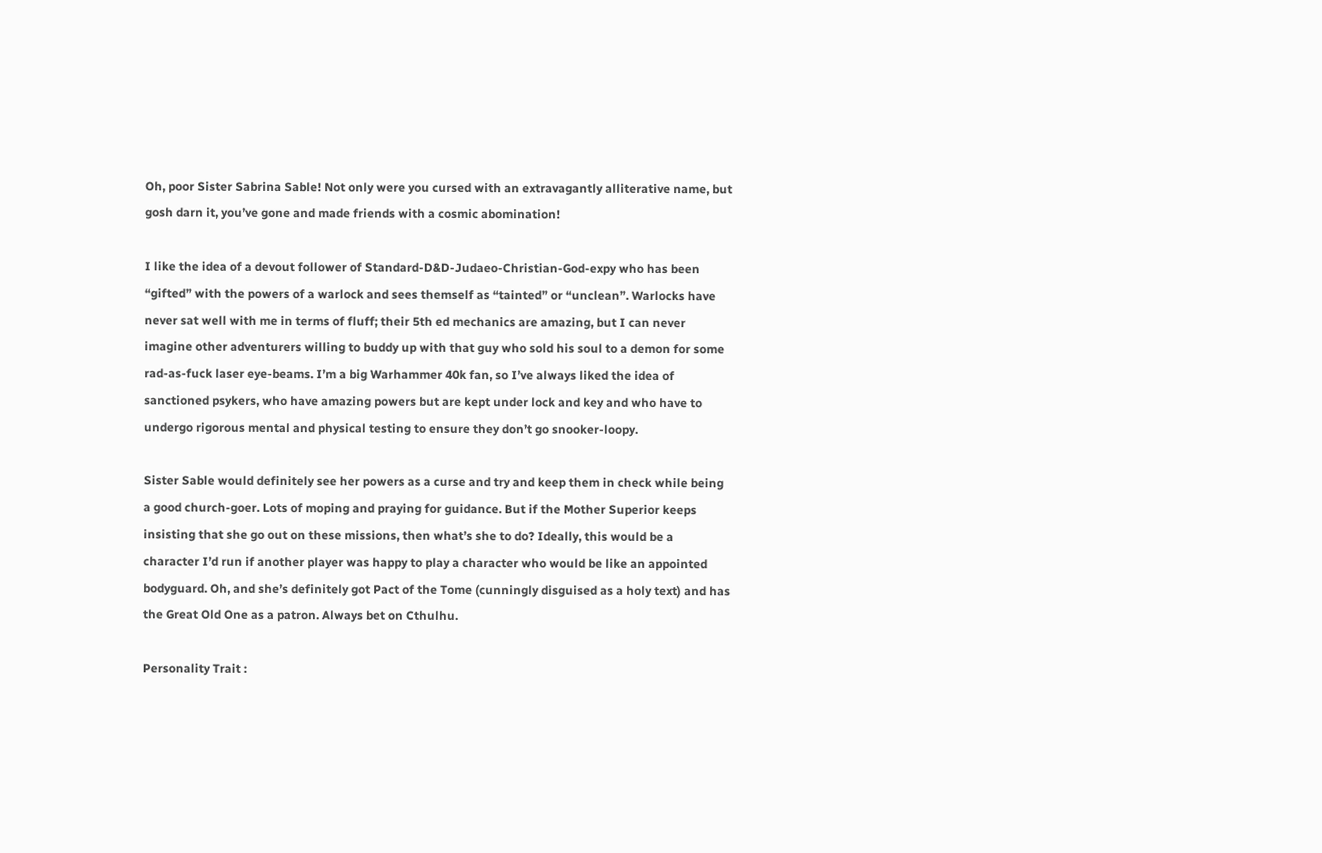Oh, poor Sister Sabrina Sable! Not only were you cursed with an extravagantly alliterative name, but gosh darn it, you’ve gone and made friends with a cosmic abomination!

I like the idea of a devout follower of Standard-D&D-Judaeo-Christian-God-expy who has been “gifted” with the powers of a warlock and sees themself as “tainted” or “unclean”. Warlocks have never sat well with me in terms of fluff; their 5th ed mechanics are amazing, but I can never imagine other adventurers willing to buddy up with that guy who sold his soul to a demon for some rad-as-fuck laser eye-beams. I’m a big Warhammer 40k fan, so I’ve always liked the idea of sanctioned psykers, who have amazing powers but are kept under lock and key and who have to undergo rigorous mental and physical testing to ensure they don’t go snooker-loopy.

Sister Sable would definitely see her powers as a curse and try and keep them in check while being a good church-goer. Lots of moping and praying for guidance. But if the Mother Superior keeps insisting that she go out on these missions, then what’s she to do? Ideally, this would be a character I’d run if another player was happy to play a character who would be like an appointed bodyguard. Oh, and she’s definitely got Pact of the Tome (cunningly disguised as a holy text) and has the Great Old One as a patron. Always bet on Cthulhu.

Personality Trait :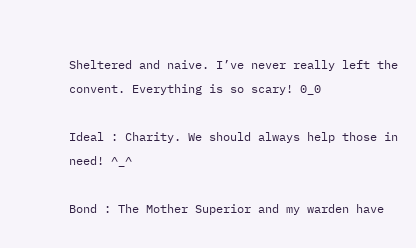Sheltered and naive. I’ve never really left the convent. Everything is so scary! 0_0

Ideal : Charity. We should always help those in need! ^_^

Bond : The Mother Superior and my warden have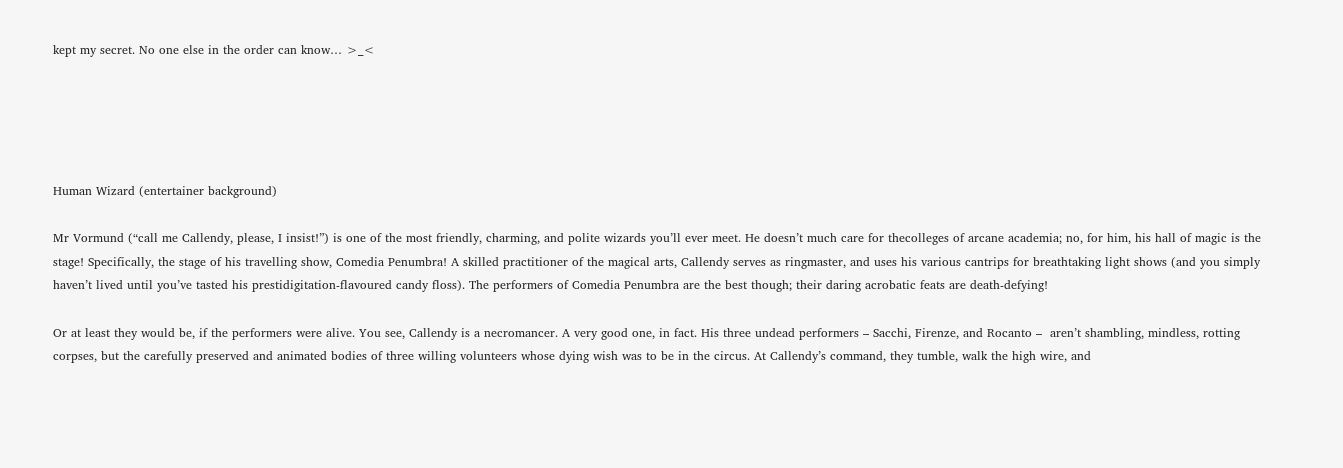kept my secret. No one else in the order can know… >_<





Human Wizard (entertainer background)

Mr Vormund (“call me Callendy, please, I insist!”) is one of the most friendly, charming, and polite wizards you’ll ever meet. He doesn’t much care for thecolleges of arcane academia; no, for him, his hall of magic is the stage! Specifically, the stage of his travelling show, Comedia Penumbra! A skilled practitioner of the magical arts, Callendy serves as ringmaster, and uses his various cantrips for breathtaking light shows (and you simply haven’t lived until you’ve tasted his prestidigitation-flavoured candy floss). The performers of Comedia Penumbra are the best though; their daring acrobatic feats are death-defying!

Or at least they would be, if the performers were alive. You see, Callendy is a necromancer. A very good one, in fact. His three undead performers – Sacchi, Firenze, and Rocanto –  aren’t shambling, mindless, rotting corpses, but the carefully preserved and animated bodies of three willing volunteers whose dying wish was to be in the circus. At Callendy’s command, they tumble, walk the high wire, and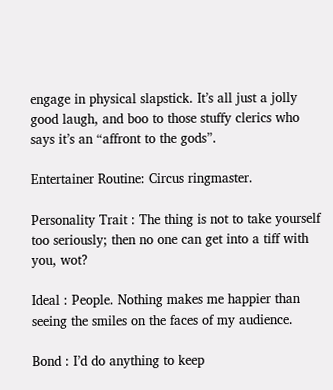engage in physical slapstick. It’s all just a jolly good laugh, and boo to those stuffy clerics who says it’s an “affront to the gods”.

Entertainer Routine: Circus ringmaster.

Personality Trait : The thing is not to take yourself too seriously; then no one can get into a tiff with you, wot?

Ideal : People. Nothing makes me happier than seeing the smiles on the faces of my audience.

Bond : I’d do anything to keep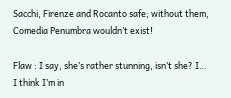Sacchi, Firenze and Rocanto safe; without them, Comedia Penumbra wouldn’t exist!

Flaw : I say, she’s rather stunning, isn’t she? I… I think I’m in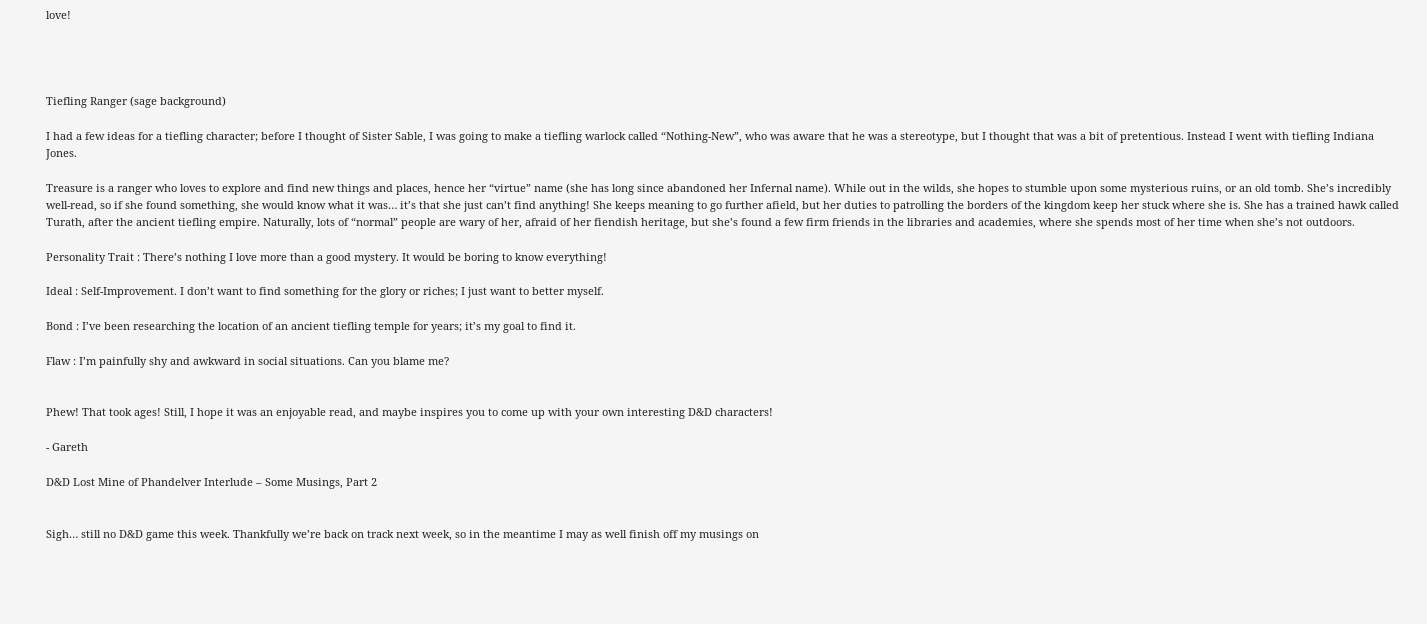love!




Tiefling Ranger (sage background)

I had a few ideas for a tiefling character; before I thought of Sister Sable, I was going to make a tiefling warlock called “Nothing-New”, who was aware that he was a stereotype, but I thought that was a bit of pretentious. Instead I went with tiefling Indiana Jones.

Treasure is a ranger who loves to explore and find new things and places, hence her “virtue” name (she has long since abandoned her Infernal name). While out in the wilds, she hopes to stumble upon some mysterious ruins, or an old tomb. She’s incredibly well-read, so if she found something, she would know what it was… it’s that she just can’t find anything! She keeps meaning to go further afield, but her duties to patrolling the borders of the kingdom keep her stuck where she is. She has a trained hawk called Turath, after the ancient tiefling empire. Naturally, lots of “normal” people are wary of her, afraid of her fiendish heritage, but she’s found a few firm friends in the libraries and academies, where she spends most of her time when she’s not outdoors.

Personality Trait : There’s nothing I love more than a good mystery. It would be boring to know everything!

Ideal : Self-Improvement. I don’t want to find something for the glory or riches; I just want to better myself.

Bond : I’ve been researching the location of an ancient tiefling temple for years; it’s my goal to find it.

Flaw : I’m painfully shy and awkward in social situations. Can you blame me?


Phew! That took ages! Still, I hope it was an enjoyable read, and maybe inspires you to come up with your own interesting D&D characters!

- Gareth

D&D Lost Mine of Phandelver Interlude – Some Musings, Part 2


Sigh… still no D&D game this week. Thankfully we’re back on track next week, so in the meantime I may as well finish off my musings on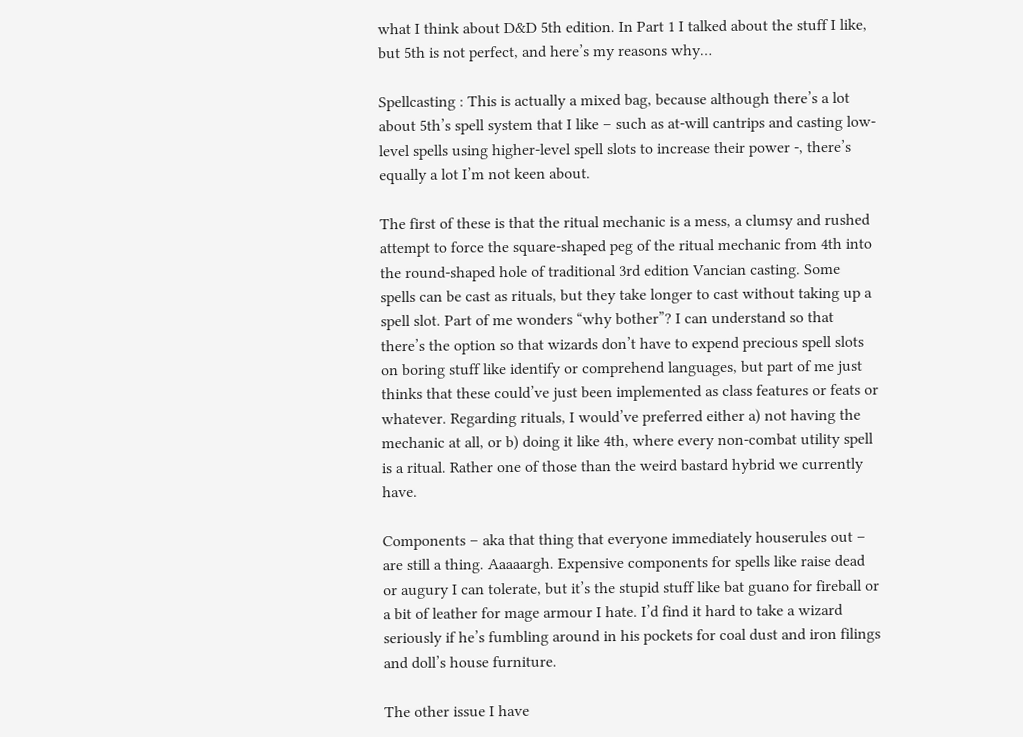what I think about D&D 5th edition. In Part 1 I talked about the stuff I like, but 5th is not perfect, and here’s my reasons why…

Spellcasting : This is actually a mixed bag, because although there’s a lot about 5th’s spell system that I like – such as at-will cantrips and casting low-level spells using higher-level spell slots to increase their power -, there’s equally a lot I’m not keen about.

The first of these is that the ritual mechanic is a mess, a clumsy and rushed attempt to force the square-shaped peg of the ritual mechanic from 4th into the round-shaped hole of traditional 3rd edition Vancian casting. Some spells can be cast as rituals, but they take longer to cast without taking up a spell slot. Part of me wonders “why bother”? I can understand so that there’s the option so that wizards don’t have to expend precious spell slots on boring stuff like identify or comprehend languages, but part of me just thinks that these could’ve just been implemented as class features or feats or whatever. Regarding rituals, I would’ve preferred either a) not having the mechanic at all, or b) doing it like 4th, where every non-combat utility spell is a ritual. Rather one of those than the weird bastard hybrid we currently have.

Components – aka that thing that everyone immediately houserules out – are still a thing. Aaaaargh. Expensive components for spells like raise dead or augury I can tolerate, but it’s the stupid stuff like bat guano for fireball or a bit of leather for mage armour I hate. I’d find it hard to take a wizard seriously if he’s fumbling around in his pockets for coal dust and iron filings and doll’s house furniture.

The other issue I have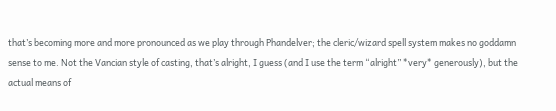that’s becoming more and more pronounced as we play through Phandelver; the cleric/wizard spell system makes no goddamn sense to me. Not the Vancian style of casting, that’s alright, I guess (and I use the term “alright” *very* generously), but the actual means of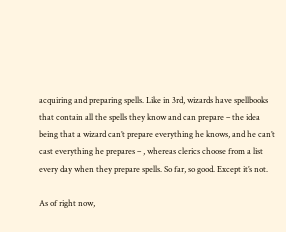acquiring and preparing spells. Like in 3rd, wizards have spellbooks that contain all the spells they know and can prepare – the idea being that a wizard can’t prepare everything he knows, and he can’t cast everything he prepares – , whereas clerics choose from a list every day when they prepare spells. So far, so good. Except it’s not.

As of right now,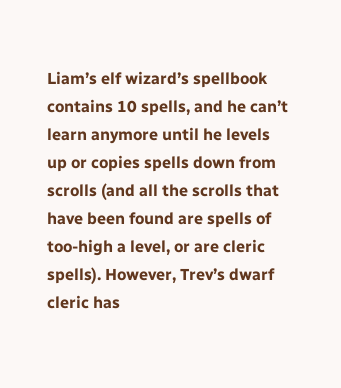Liam’s elf wizard’s spellbook contains 10 spells, and he can’t learn anymore until he levels up or copies spells down from scrolls (and all the scrolls that have been found are spells of too-high a level, or are cleric spells). However, Trev’s dwarf cleric has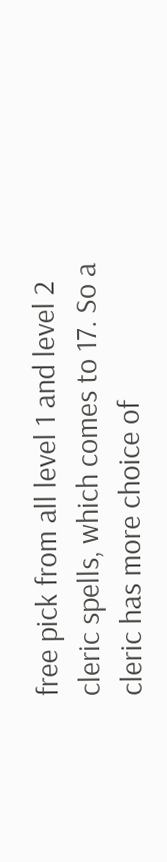free pick from all level 1 and level 2 cleric spells, which comes to 17. So a cleric has more choice of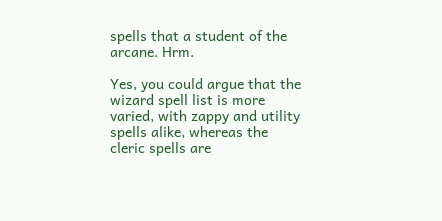spells that a student of the arcane. Hrm.

Yes, you could argue that the wizard spell list is more varied, with zappy and utility spells alike, whereas the cleric spells are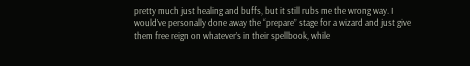pretty much just healing and buffs, but it still rubs me the wrong way. I would’ve personally done away the “prepare” stage for a wizard and just give them free reign on whatever’s in their spellbook, while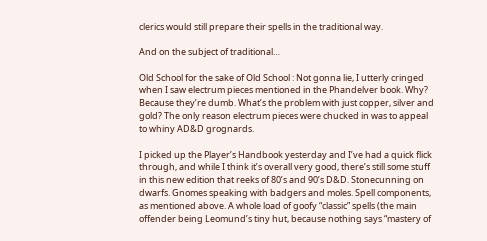clerics would still prepare their spells in the traditional way.

And on the subject of traditional…

Old School for the sake of Old School : Not gonna lie, I utterly cringed when I saw electrum pieces mentioned in the Phandelver book. Why? Because they’re dumb. What’s the problem with just copper, silver and gold? The only reason electrum pieces were chucked in was to appeal to whiny AD&D grognards.

I picked up the Player’s Handbook yesterday and I’ve had a quick flick through, and while I think it’s overall very good, there’s still some stuff in this new edition that reeks of 80’s and 90’s D&D. Stonecunning on dwarfs. Gnomes speaking with badgers and moles. Spell components, as mentioned above. A whole load of goofy “classic” spells (the main offender being Leomund’s tiny hut, because nothing says “mastery of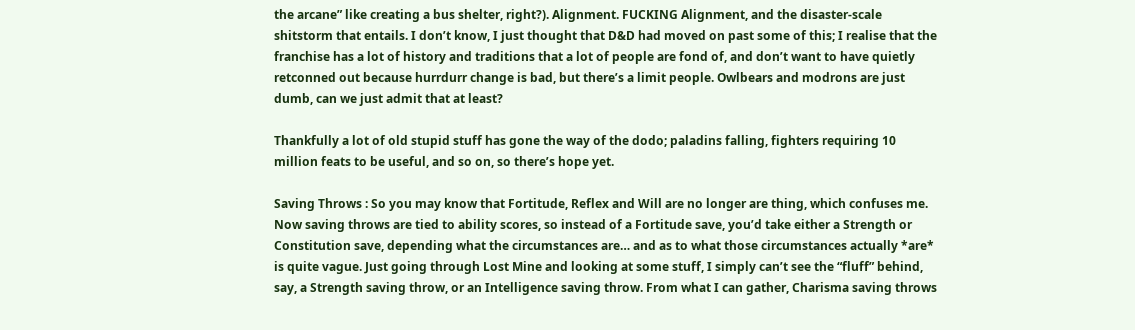the arcane” like creating a bus shelter, right?). Alignment. FUCKING Alignment, and the disaster-scale shitstorm that entails. I don’t know, I just thought that D&D had moved on past some of this; I realise that the franchise has a lot of history and traditions that a lot of people are fond of, and don’t want to have quietly retconned out because hurrdurr change is bad, but there’s a limit people. Owlbears and modrons are just dumb, can we just admit that at least?

Thankfully a lot of old stupid stuff has gone the way of the dodo; paladins falling, fighters requiring 10 million feats to be useful, and so on, so there’s hope yet.

Saving Throws : So you may know that Fortitude, Reflex and Will are no longer are thing, which confuses me. Now saving throws are tied to ability scores, so instead of a Fortitude save, you’d take either a Strength or Constitution save, depending what the circumstances are… and as to what those circumstances actually *are* is quite vague. Just going through Lost Mine and looking at some stuff, I simply can’t see the “fluff” behind, say, a Strength saving throw, or an Intelligence saving throw. From what I can gather, Charisma saving throws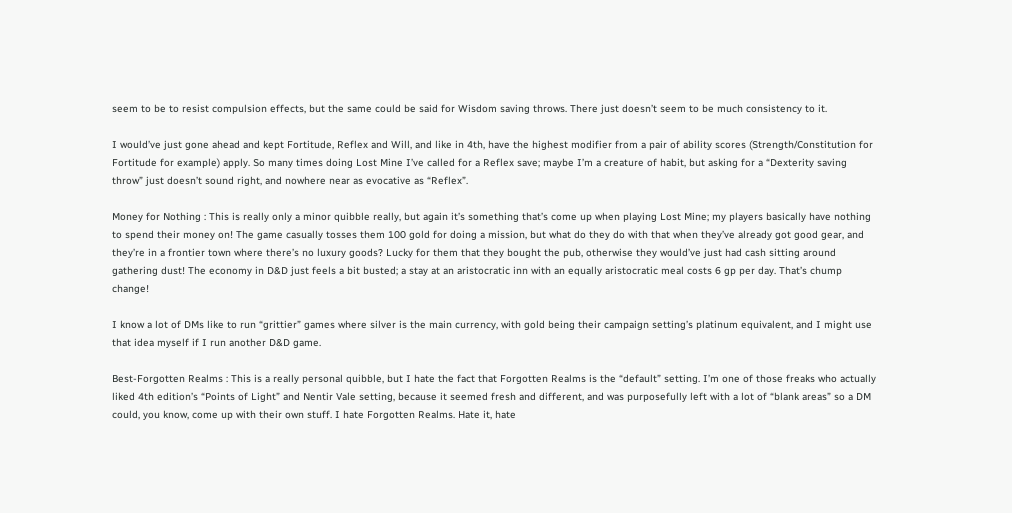seem to be to resist compulsion effects, but the same could be said for Wisdom saving throws. There just doesn’t seem to be much consistency to it.

I would’ve just gone ahead and kept Fortitude, Reflex and Will, and like in 4th, have the highest modifier from a pair of ability scores (Strength/Constitution for Fortitude for example) apply. So many times doing Lost Mine I’ve called for a Reflex save; maybe I’m a creature of habit, but asking for a “Dexterity saving throw” just doesn’t sound right, and nowhere near as evocative as “Reflex”.

Money for Nothing : This is really only a minor quibble really, but again it’s something that’s come up when playing Lost Mine; my players basically have nothing to spend their money on! The game casually tosses them 100 gold for doing a mission, but what do they do with that when they’ve already got good gear, and they’re in a frontier town where there’s no luxury goods? Lucky for them that they bought the pub, otherwise they would’ve just had cash sitting around gathering dust! The economy in D&D just feels a bit busted; a stay at an aristocratic inn with an equally aristocratic meal costs 6 gp per day. That’s chump change!

I know a lot of DMs like to run “grittier” games where silver is the main currency, with gold being their campaign setting’s platinum equivalent, and I might use that idea myself if I run another D&D game.

Best-Forgotten Realms : This is a really personal quibble, but I hate the fact that Forgotten Realms is the “default” setting. I’m one of those freaks who actually liked 4th edition’s “Points of Light” and Nentir Vale setting, because it seemed fresh and different, and was purposefully left with a lot of “blank areas” so a DM could, you know, come up with their own stuff. I hate Forgotten Realms. Hate it, hate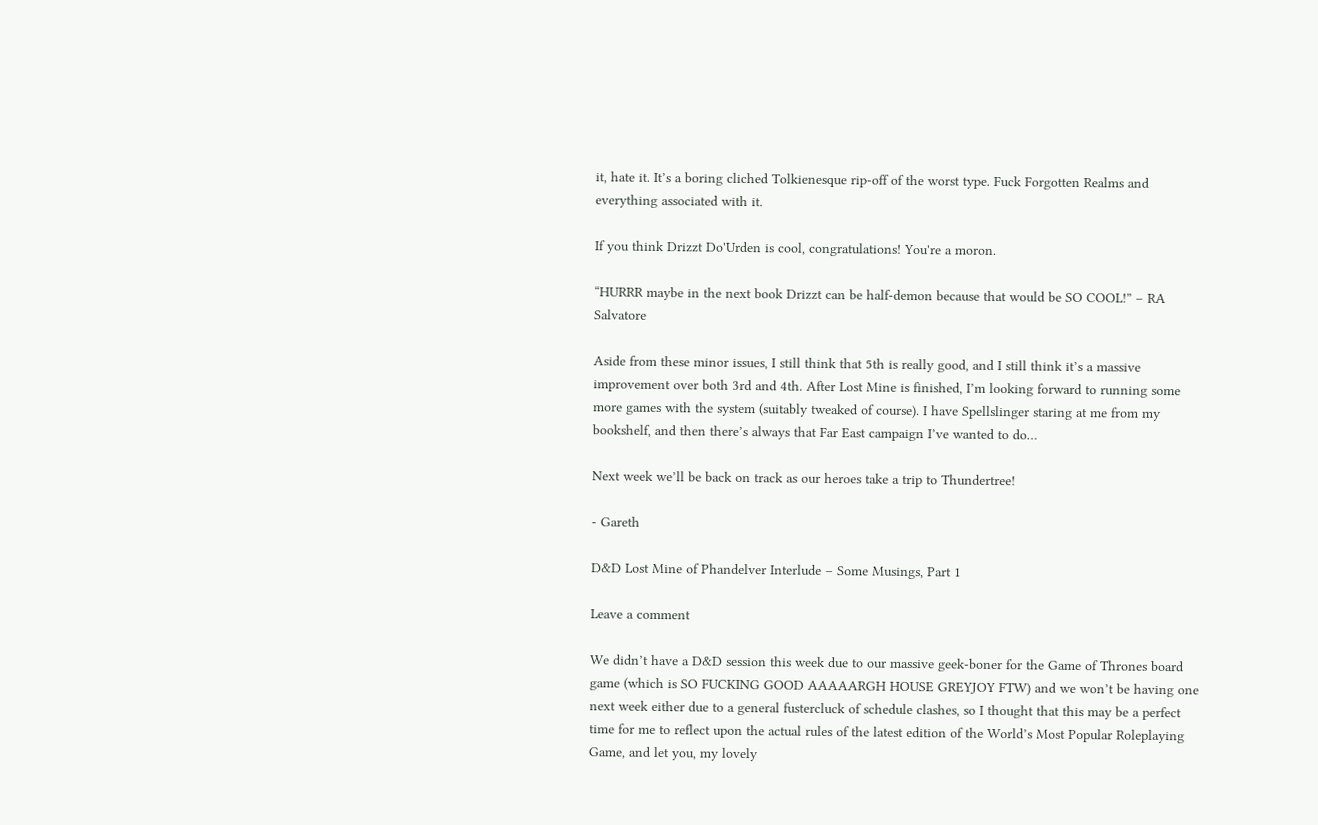it, hate it. It’s a boring cliched Tolkienesque rip-off of the worst type. Fuck Forgotten Realms and everything associated with it.

If you think Drizzt Do'Urden is cool, congratulations! You're a moron.

“HURRR maybe in the next book Drizzt can be half-demon because that would be SO COOL!” – RA Salvatore

Aside from these minor issues, I still think that 5th is really good, and I still think it’s a massive improvement over both 3rd and 4th. After Lost Mine is finished, I’m looking forward to running some more games with the system (suitably tweaked of course). I have Spellslinger staring at me from my bookshelf, and then there’s always that Far East campaign I’ve wanted to do…

Next week we’ll be back on track as our heroes take a trip to Thundertree!

- Gareth

D&D Lost Mine of Phandelver Interlude – Some Musings, Part 1

Leave a comment

We didn’t have a D&D session this week due to our massive geek-boner for the Game of Thrones board game (which is SO FUCKING GOOD AAAAARGH HOUSE GREYJOY FTW) and we won’t be having one next week either due to a general fustercluck of schedule clashes, so I thought that this may be a perfect time for me to reflect upon the actual rules of the latest edition of the World’s Most Popular Roleplaying Game, and let you, my lovely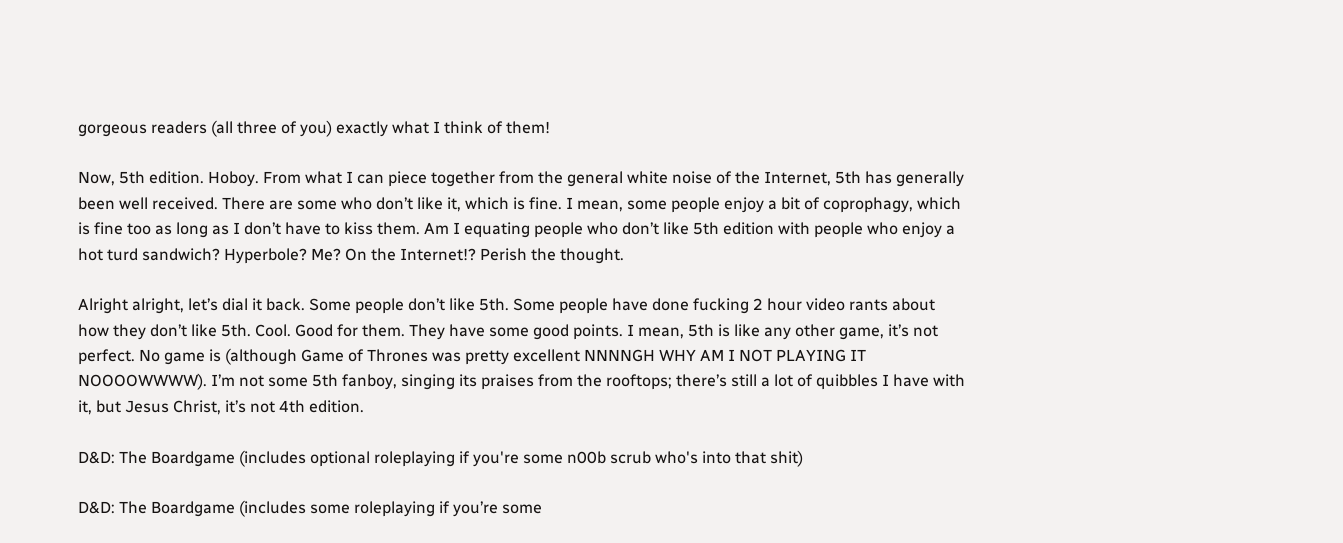gorgeous readers (all three of you) exactly what I think of them!

Now, 5th edition. Hoboy. From what I can piece together from the general white noise of the Internet, 5th has generally been well received. There are some who don’t like it, which is fine. I mean, some people enjoy a bit of coprophagy, which is fine too as long as I don’t have to kiss them. Am I equating people who don’t like 5th edition with people who enjoy a hot turd sandwich? Hyperbole? Me? On the Internet!? Perish the thought.

Alright alright, let’s dial it back. Some people don’t like 5th. Some people have done fucking 2 hour video rants about how they don’t like 5th. Cool. Good for them. They have some good points. I mean, 5th is like any other game, it’s not perfect. No game is (although Game of Thrones was pretty excellent NNNNGH WHY AM I NOT PLAYING IT NOOOOWWWW). I’m not some 5th fanboy, singing its praises from the rooftops; there’s still a lot of quibbles I have with it, but Jesus Christ, it’s not 4th edition.

D&D: The Boardgame (includes optional roleplaying if you're some n00b scrub who's into that shit)

D&D: The Boardgame (includes some roleplaying if you’re some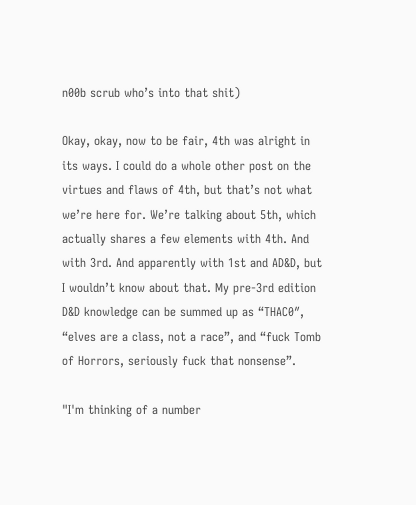n00b scrub who’s into that shit)

Okay, okay, now to be fair, 4th was alright in its ways. I could do a whole other post on the virtues and flaws of 4th, but that’s not what we’re here for. We’re talking about 5th, which actually shares a few elements with 4th. And with 3rd. And apparently with 1st and AD&D, but I wouldn’t know about that. My pre-3rd edition D&D knowledge can be summed up as “THAC0″, “elves are a class, not a race”, and “fuck Tomb of Horrors, seriously fuck that nonsense”.

"I'm thinking of a number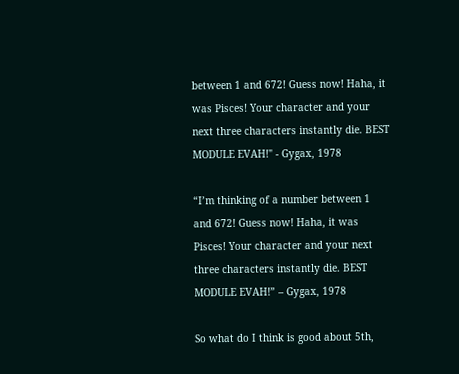between 1 and 672! Guess now! Haha, it was Pisces! Your character and your next three characters instantly die. BEST MODULE EVAH!" - Gygax, 1978

“I’m thinking of a number between 1 and 672! Guess now! Haha, it was Pisces! Your character and your next three characters instantly die. BEST MODULE EVAH!” – Gygax, 1978

So what do I think is good about 5th,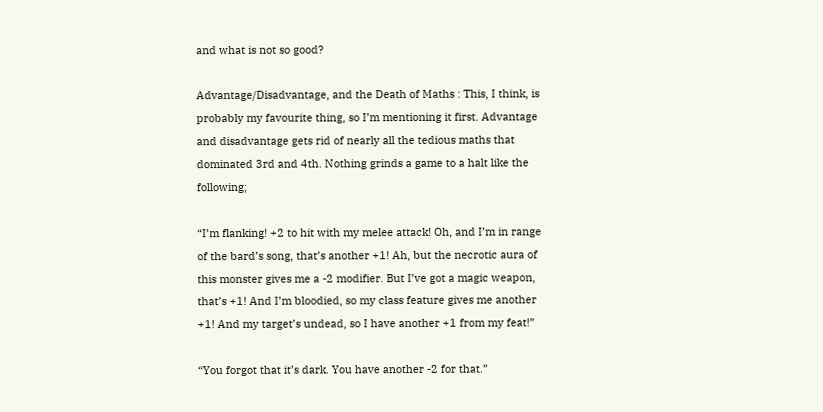and what is not so good?

Advantage/Disadvantage, and the Death of Maths : This, I think, is probably my favourite thing, so I’m mentioning it first. Advantage and disadvantage gets rid of nearly all the tedious maths that dominated 3rd and 4th. Nothing grinds a game to a halt like the following;

“I’m flanking! +2 to hit with my melee attack! Oh, and I’m in range of the bard’s song, that’s another +1! Ah, but the necrotic aura of this monster gives me a -2 modifier. But I’ve got a magic weapon, that’s +1! And I’m bloodied, so my class feature gives me another +1! And my target’s undead, so I have another +1 from my feat!”

“You forgot that it’s dark. You have another -2 for that.”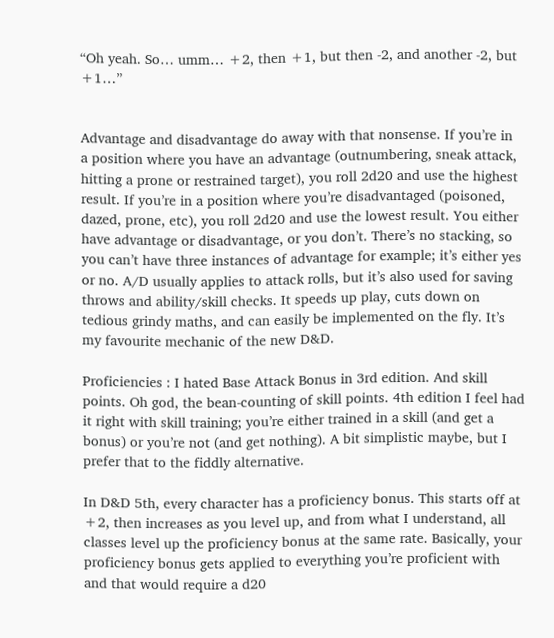“Oh yeah. So… umm… +2, then +1, but then -2, and another -2, but +1…”


Advantage and disadvantage do away with that nonsense. If you’re in a position where you have an advantage (outnumbering, sneak attack, hitting a prone or restrained target), you roll 2d20 and use the highest result. If you’re in a position where you’re disadvantaged (poisoned, dazed, prone, etc), you roll 2d20 and use the lowest result. You either have advantage or disadvantage, or you don’t. There’s no stacking, so you can’t have three instances of advantage for example; it’s either yes or no. A/D usually applies to attack rolls, but it’s also used for saving throws and ability/skill checks. It speeds up play, cuts down on tedious grindy maths, and can easily be implemented on the fly. It’s my favourite mechanic of the new D&D.

Proficiencies : I hated Base Attack Bonus in 3rd edition. And skill points. Oh god, the bean-counting of skill points. 4th edition I feel had it right with skill training; you’re either trained in a skill (and get a bonus) or you’re not (and get nothing). A bit simplistic maybe, but I prefer that to the fiddly alternative.

In D&D 5th, every character has a proficiency bonus. This starts off at +2, then increases as you level up, and from what I understand, all classes level up the proficiency bonus at the same rate. Basically, your proficiency bonus gets applied to everything you’re proficient with and that would require a d20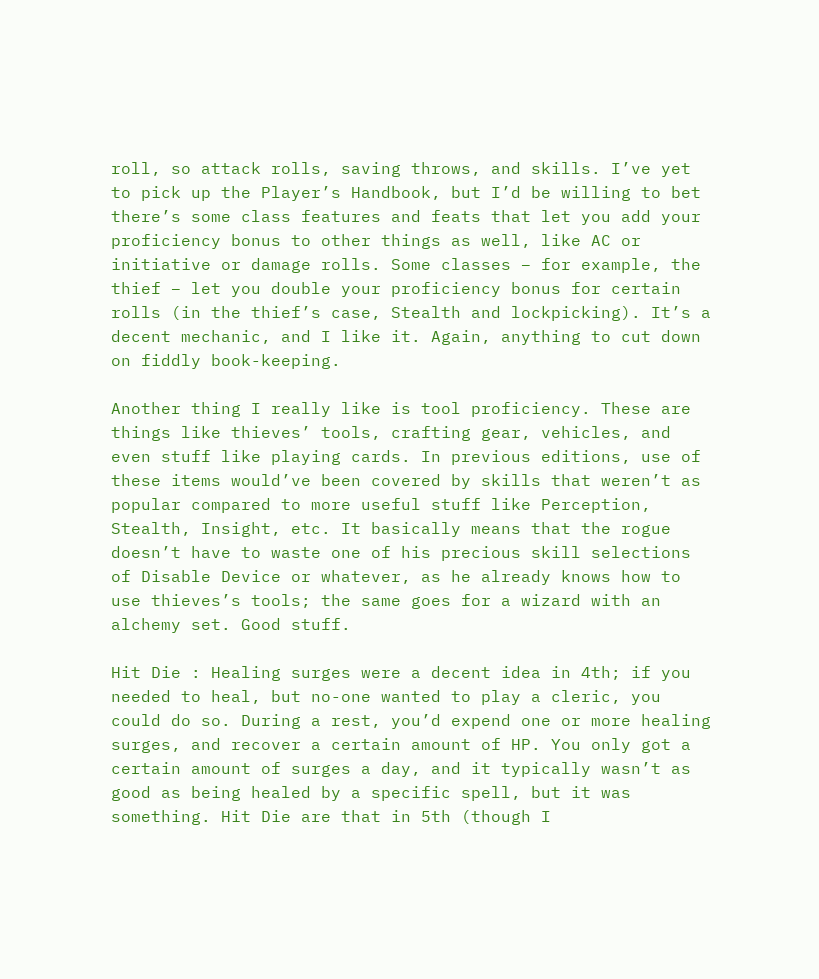roll, so attack rolls, saving throws, and skills. I’ve yet to pick up the Player’s Handbook, but I’d be willing to bet there’s some class features and feats that let you add your proficiency bonus to other things as well, like AC or initiative or damage rolls. Some classes – for example, the thief – let you double your proficiency bonus for certain rolls (in the thief’s case, Stealth and lockpicking). It’s a decent mechanic, and I like it. Again, anything to cut down on fiddly book-keeping.

Another thing I really like is tool proficiency. These are things like thieves’ tools, crafting gear, vehicles, and even stuff like playing cards. In previous editions, use of these items would’ve been covered by skills that weren’t as popular compared to more useful stuff like Perception,  Stealth, Insight, etc. It basically means that the rogue doesn’t have to waste one of his precious skill selections of Disable Device or whatever, as he already knows how to use thieves’s tools; the same goes for a wizard with an alchemy set. Good stuff.

Hit Die : Healing surges were a decent idea in 4th; if you needed to heal, but no-one wanted to play a cleric, you could do so. During a rest, you’d expend one or more healing surges, and recover a certain amount of HP. You only got a certain amount of surges a day, and it typically wasn’t as good as being healed by a specific spell, but it was something. Hit Die are that in 5th (though I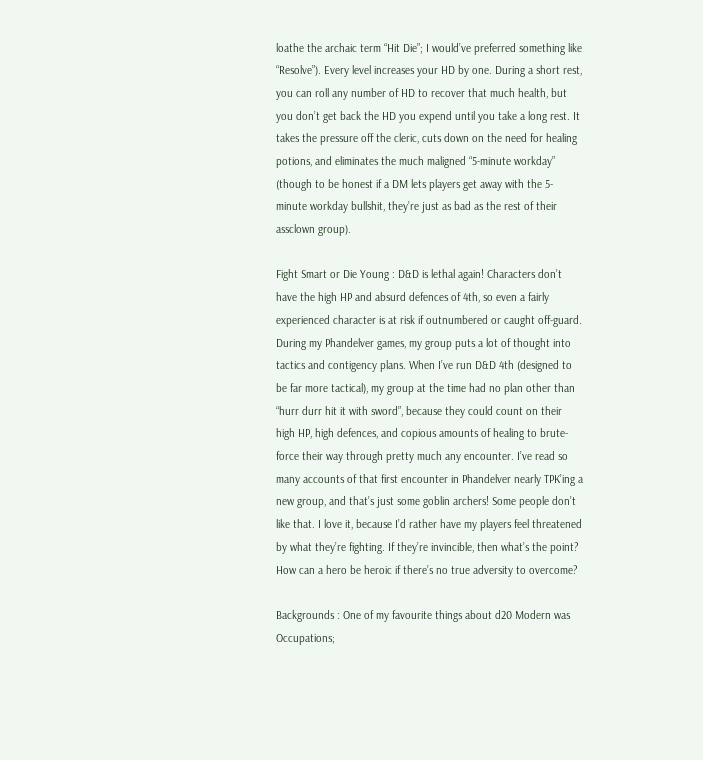loathe the archaic term “Hit Die”; I would’ve preferred something like “Resolve”). Every level increases your HD by one. During a short rest, you can roll any number of HD to recover that much health, but you don’t get back the HD you expend until you take a long rest. It takes the pressure off the cleric, cuts down on the need for healing potions, and eliminates the much maligned “5-minute workday” (though to be honest if a DM lets players get away with the 5-minute workday bullshit, they’re just as bad as the rest of their assclown group).

Fight Smart or Die Young : D&D is lethal again! Characters don’t have the high HP and absurd defences of 4th, so even a fairly experienced character is at risk if outnumbered or caught off-guard. During my Phandelver games, my group puts a lot of thought into tactics and contigency plans. When I’ve run D&D 4th (designed to be far more tactical), my group at the time had no plan other than “hurr durr hit it with sword”, because they could count on their high HP, high defences, and copious amounts of healing to brute-force their way through pretty much any encounter. I’ve read so many accounts of that first encounter in Phandelver nearly TPK’ing a new group, and that’s just some goblin archers! Some people don’t like that. I love it, because I’d rather have my players feel threatened by what they’re fighting. If they’re invincible, then what’s the point? How can a hero be heroic if there’s no true adversity to overcome?

Backgrounds : One of my favourite things about d20 Modern was Occupations;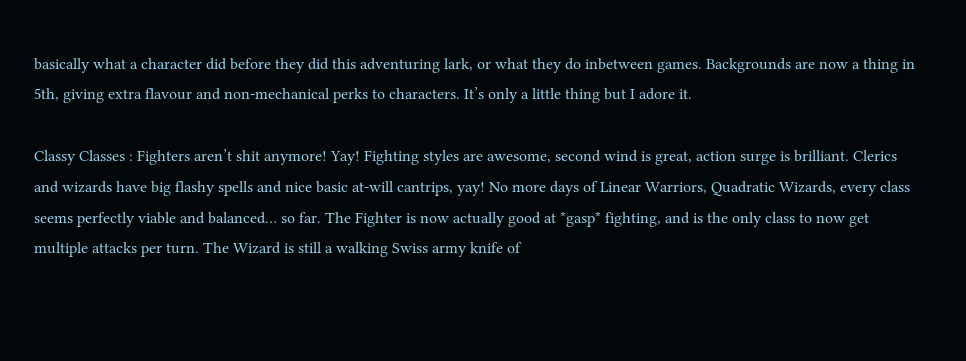basically what a character did before they did this adventuring lark, or what they do inbetween games. Backgrounds are now a thing in 5th, giving extra flavour and non-mechanical perks to characters. It’s only a little thing but I adore it.

Classy Classes : Fighters aren’t shit anymore! Yay! Fighting styles are awesome, second wind is great, action surge is brilliant. Clerics and wizards have big flashy spells and nice basic at-will cantrips, yay! No more days of Linear Warriors, Quadratic Wizards, every class seems perfectly viable and balanced… so far. The Fighter is now actually good at *gasp* fighting, and is the only class to now get multiple attacks per turn. The Wizard is still a walking Swiss army knife of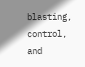blasting, control, and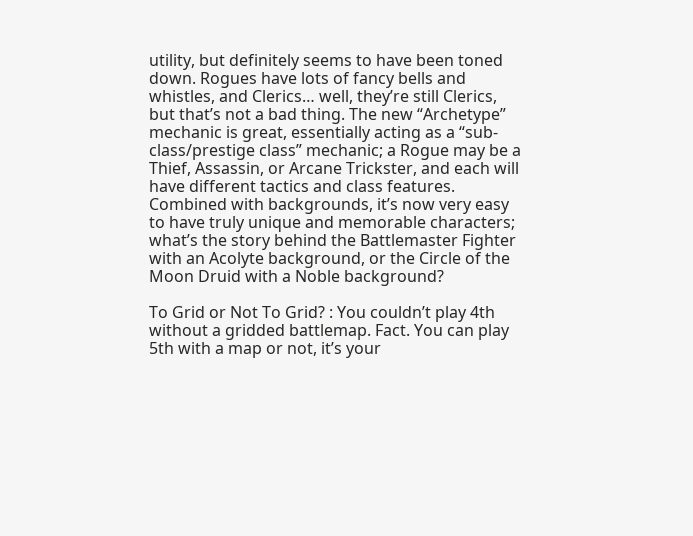utility, but definitely seems to have been toned down. Rogues have lots of fancy bells and whistles, and Clerics… well, they’re still Clerics, but that’s not a bad thing. The new “Archetype” mechanic is great, essentially acting as a “sub-class/prestige class” mechanic; a Rogue may be a Thief, Assassin, or Arcane Trickster, and each will have different tactics and class features. Combined with backgrounds, it’s now very easy to have truly unique and memorable characters; what’s the story behind the Battlemaster Fighter with an Acolyte background, or the Circle of the Moon Druid with a Noble background?

To Grid or Not To Grid? : You couldn’t play 4th without a gridded battlemap. Fact. You can play 5th with a map or not, it’s your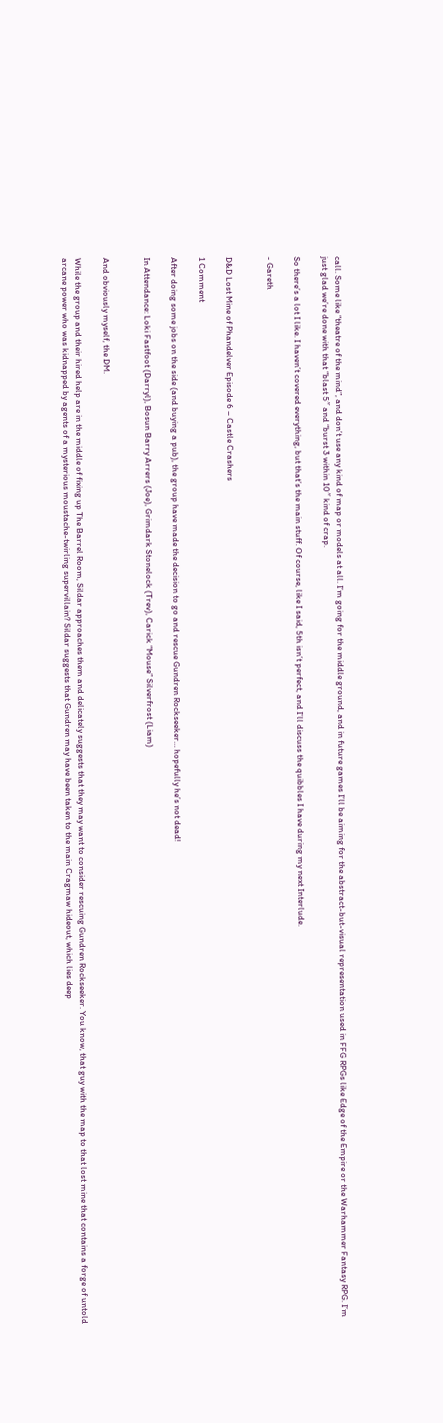call. Some like “theatre of the mind”, and don’t use any kind of map or models at all. I’m going for the middle ground, and in future games I’ll be aiming for the abstract-but-visual representation used in FFG RPGs like Edge of the Empire or the Warhammer Fantasy RPG. I’m just glad we’re done with that “blast 5″ and “burst 3 within 10″ kind of crap.

So there’s a lot I like. I haven’t covered everything, but that’s the main stuff. Of course, like I said, 5th isn’t perfect, and I’ll discuss the quibbles I have during my next Interlude.

- Gareth


D&D Lost Mine of Phandelver Episode 6 – Castle Crashers

1 Comment

After doing some jobs on the side (and buying a pub), the group have made the decision to go and rescue Gundren Rockseeker… hopefully he’s not dead!

In Attendance: Loki Fastfoot (Darryl), Bosun Barry Arrers (Joe), Grimdark Stonelock (Trev), Carick “Mouse” Silverfrost (Liam)


And obviously myself, the DM.

While the group and their hired help are in the middle of fixing up The Barrel Room, Sildar approaches them and delicately suggests that they may want to consider rescuing Gundren Rockseeker. You know, that guy with the map to that lost mine that contains a forge of untold arcane power who was kidnapped by agents of a mysterious moustache-twirling supervillain? Sildar suggests that Gundren may have been taken to the main Cragmaw hideout, which lies deep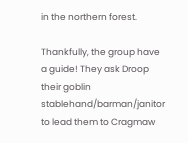in the northern forest.

Thankfully, the group have a guide! They ask Droop their goblin stablehand/barman/janitor to lead them to Cragmaw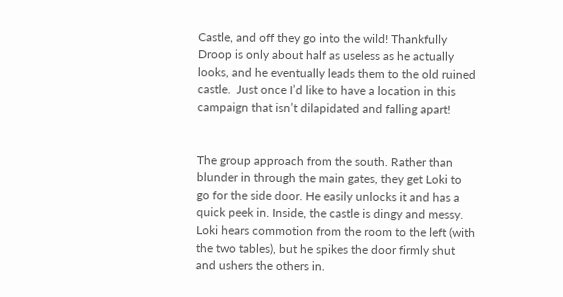Castle, and off they go into the wild! Thankfully Droop is only about half as useless as he actually looks, and he eventually leads them to the old ruined castle.  Just once I’d like to have a location in this campaign that isn’t dilapidated and falling apart!


The group approach from the south. Rather than blunder in through the main gates, they get Loki to go for the side door. He easily unlocks it and has a quick peek in. Inside, the castle is dingy and messy. Loki hears commotion from the room to the left (with the two tables), but he spikes the door firmly shut and ushers the others in.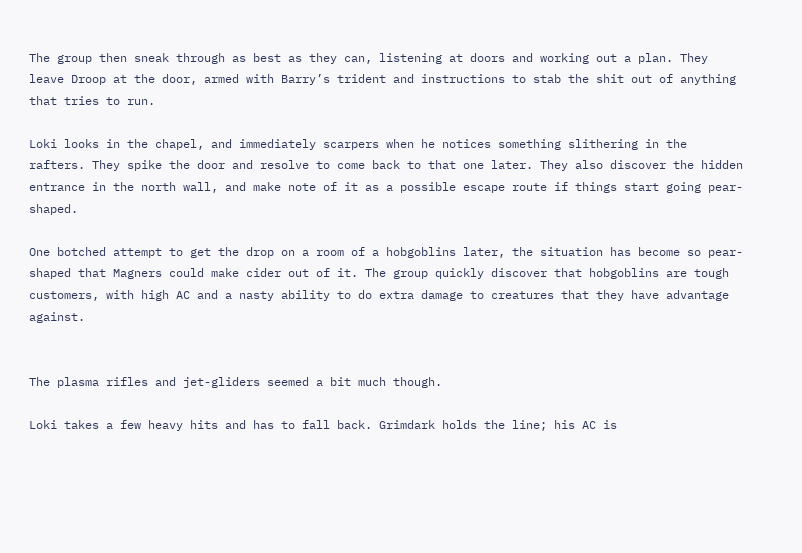The group then sneak through as best as they can, listening at doors and working out a plan. They leave Droop at the door, armed with Barry’s trident and instructions to stab the shit out of anything that tries to run.

Loki looks in the chapel, and immediately scarpers when he notices something slithering in the rafters. They spike the door and resolve to come back to that one later. They also discover the hidden entrance in the north wall, and make note of it as a possible escape route if things start going pear-shaped.

One botched attempt to get the drop on a room of a hobgoblins later, the situation has become so pear-shaped that Magners could make cider out of it. The group quickly discover that hobgoblins are tough customers, with high AC and a nasty ability to do extra damage to creatures that they have advantage against.


The plasma rifles and jet-gliders seemed a bit much though.

Loki takes a few heavy hits and has to fall back. Grimdark holds the line; his AC is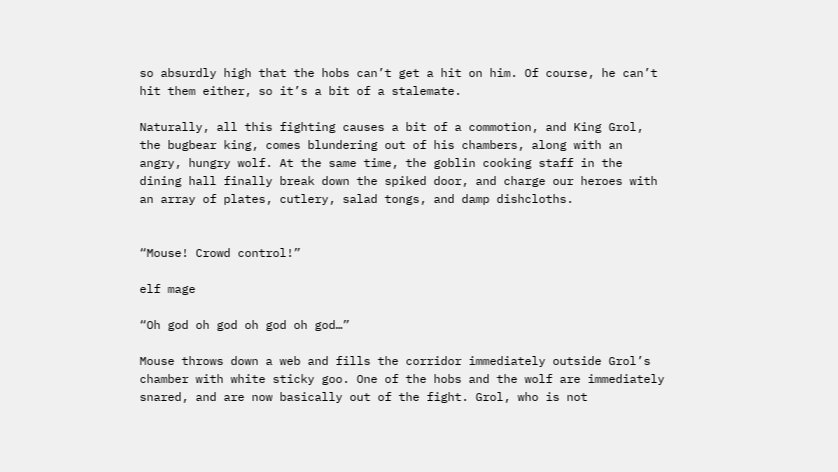so absurdly high that the hobs can’t get a hit on him. Of course, he can’t hit them either, so it’s a bit of a stalemate.

Naturally, all this fighting causes a bit of a commotion, and King Grol, the bugbear king, comes blundering out of his chambers, along with an angry, hungry wolf. At the same time, the goblin cooking staff in the dining hall finally break down the spiked door, and charge our heroes with an array of plates, cutlery, salad tongs, and damp dishcloths.


“Mouse! Crowd control!”

elf mage

“Oh god oh god oh god oh god…”

Mouse throws down a web and fills the corridor immediately outside Grol’s chamber with white sticky goo. One of the hobs and the wolf are immediately snared, and are now basically out of the fight. Grol, who is not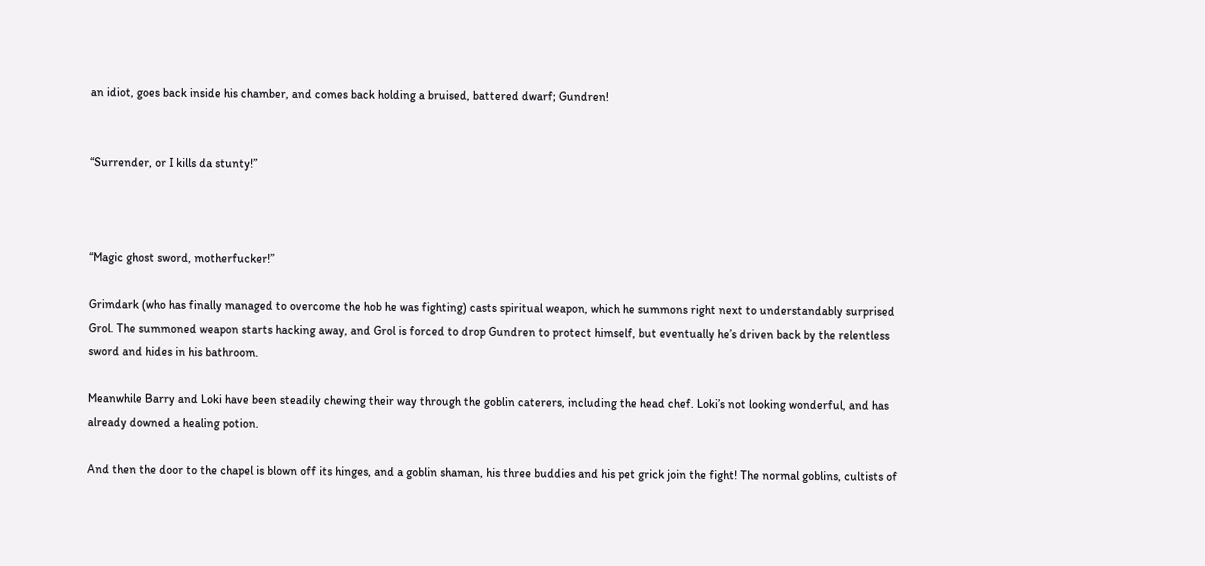an idiot, goes back inside his chamber, and comes back holding a bruised, battered dwarf; Gundren!


“Surrender, or I kills da stunty!”



“Magic ghost sword, motherfucker!”

Grimdark (who has finally managed to overcome the hob he was fighting) casts spiritual weapon, which he summons right next to understandably surprised Grol. The summoned weapon starts hacking away, and Grol is forced to drop Gundren to protect himself, but eventually he’s driven back by the relentless sword and hides in his bathroom.

Meanwhile Barry and Loki have been steadily chewing their way through the goblin caterers, including the head chef. Loki’s not looking wonderful, and has already downed a healing potion.

And then the door to the chapel is blown off its hinges, and a goblin shaman, his three buddies and his pet grick join the fight! The normal goblins, cultists of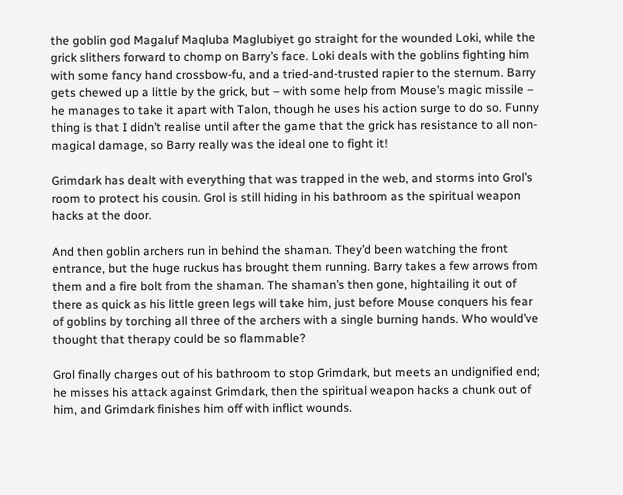the goblin god Magaluf Maqluba Maglubiyet go straight for the wounded Loki, while the grick slithers forward to chomp on Barry’s face. Loki deals with the goblins fighting him with some fancy hand crossbow-fu, and a tried-and-trusted rapier to the sternum. Barry gets chewed up a little by the grick, but – with some help from Mouse’s magic missile – he manages to take it apart with Talon, though he uses his action surge to do so. Funny thing is that I didn’t realise until after the game that the grick has resistance to all non-magical damage, so Barry really was the ideal one to fight it!

Grimdark has dealt with everything that was trapped in the web, and storms into Grol’s room to protect his cousin. Grol is still hiding in his bathroom as the spiritual weapon hacks at the door.

And then goblin archers run in behind the shaman. They’d been watching the front entrance, but the huge ruckus has brought them running. Barry takes a few arrows from them and a fire bolt from the shaman. The shaman’s then gone, hightailing it out of there as quick as his little green legs will take him, just before Mouse conquers his fear of goblins by torching all three of the archers with a single burning hands. Who would’ve thought that therapy could be so flammable?

Grol finally charges out of his bathroom to stop Grimdark, but meets an undignified end; he misses his attack against Grimdark, then the spiritual weapon hacks a chunk out of him, and Grimdark finishes him off with inflict wounds.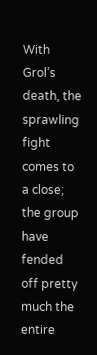With Grol’s death, the sprawling fight comes to a close; the group have fended off pretty much the entire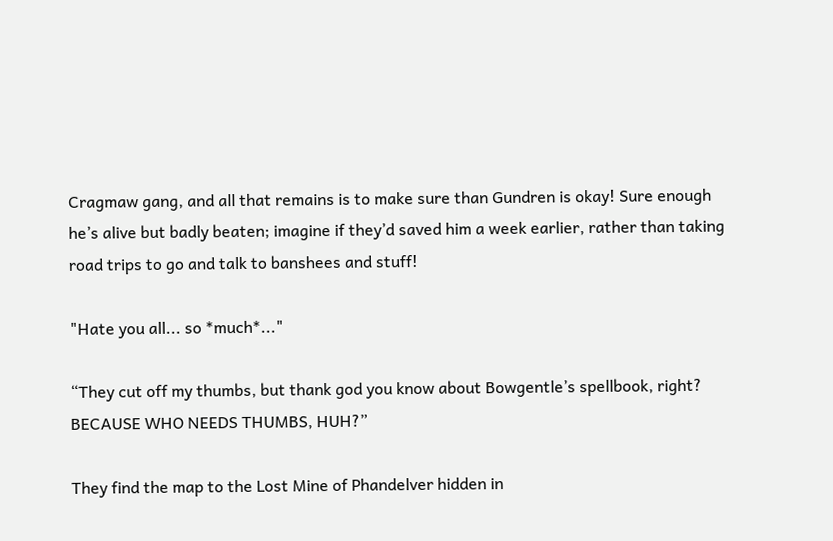Cragmaw gang, and all that remains is to make sure than Gundren is okay! Sure enough he’s alive but badly beaten; imagine if they’d saved him a week earlier, rather than taking road trips to go and talk to banshees and stuff!

"Hate you all... so *much*..."

“They cut off my thumbs, but thank god you know about Bowgentle’s spellbook, right? BECAUSE WHO NEEDS THUMBS, HUH?”

They find the map to the Lost Mine of Phandelver hidden in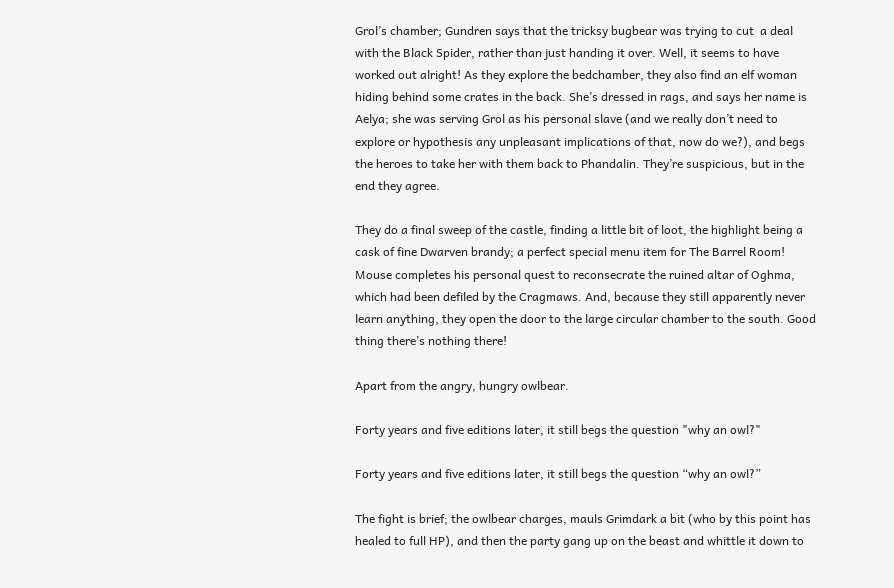Grol’s chamber; Gundren says that the tricksy bugbear was trying to cut  a deal with the Black Spider, rather than just handing it over. Well, it seems to have worked out alright! As they explore the bedchamber, they also find an elf woman hiding behind some crates in the back. She’s dressed in rags, and says her name is Aelya; she was serving Grol as his personal slave (and we really don’t need to explore or hypothesis any unpleasant implications of that, now do we?), and begs the heroes to take her with them back to Phandalin. They’re suspicious, but in the end they agree.

They do a final sweep of the castle, finding a little bit of loot, the highlight being a cask of fine Dwarven brandy; a perfect special menu item for The Barrel Room! Mouse completes his personal quest to reconsecrate the ruined altar of Oghma, which had been defiled by the Cragmaws. And, because they still apparently never learn anything, they open the door to the large circular chamber to the south. Good thing there’s nothing there!

Apart from the angry, hungry owlbear.

Forty years and five editions later, it still begs the question "why an owl?"

Forty years and five editions later, it still begs the question “why an owl?”

The fight is brief; the owlbear charges, mauls Grimdark a bit (who by this point has healed to full HP), and then the party gang up on the beast and whittle it down to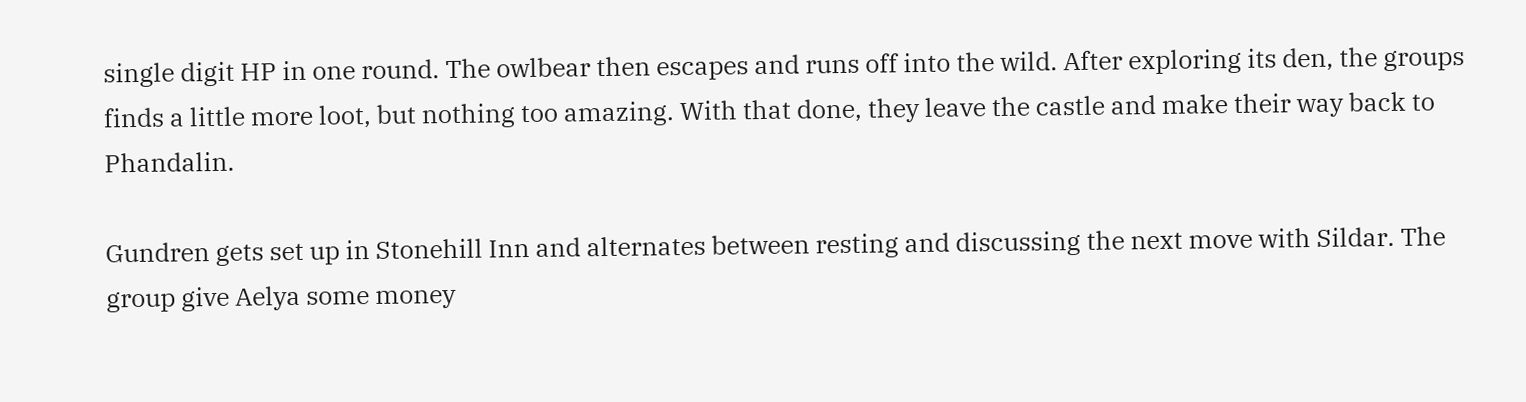single digit HP in one round. The owlbear then escapes and runs off into the wild. After exploring its den, the groups finds a little more loot, but nothing too amazing. With that done, they leave the castle and make their way back to Phandalin.

Gundren gets set up in Stonehill Inn and alternates between resting and discussing the next move with Sildar. The group give Aelya some money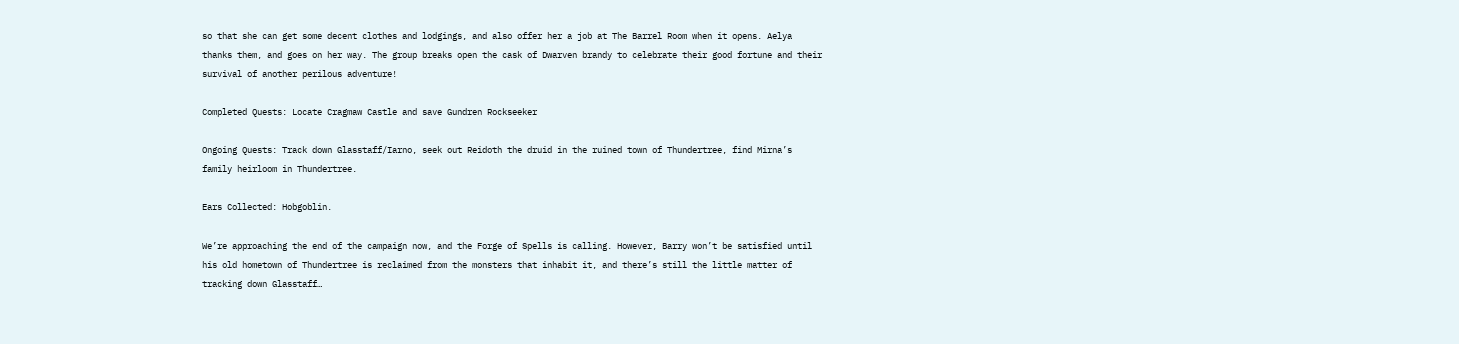so that she can get some decent clothes and lodgings, and also offer her a job at The Barrel Room when it opens. Aelya thanks them, and goes on her way. The group breaks open the cask of Dwarven brandy to celebrate their good fortune and their survival of another perilous adventure!

Completed Quests: Locate Cragmaw Castle and save Gundren Rockseeker

Ongoing Quests: Track down Glasstaff/Iarno, seek out Reidoth the druid in the ruined town of Thundertree, find Mirna’s family heirloom in Thundertree.

Ears Collected: Hobgoblin.

We’re approaching the end of the campaign now, and the Forge of Spells is calling. However, Barry won’t be satisfied until his old hometown of Thundertree is reclaimed from the monsters that inhabit it, and there’s still the little matter of tracking down Glasstaff…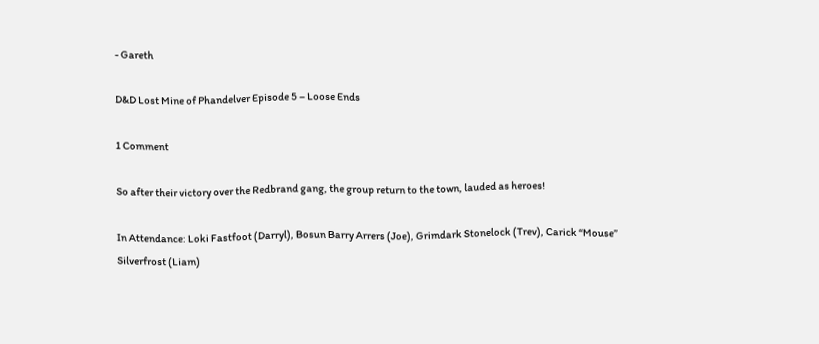- Gareth

D&D Lost Mine of Phandelver Episode 5 – Loose Ends

1 Comment

So after their victory over the Redbrand gang, the group return to the town, lauded as heroes!

In Attendance: Loki Fastfoot (Darryl), Bosun Barry Arrers (Joe), Grimdark Stonelock (Trev), Carick “Mouse” Silverfrost (Liam)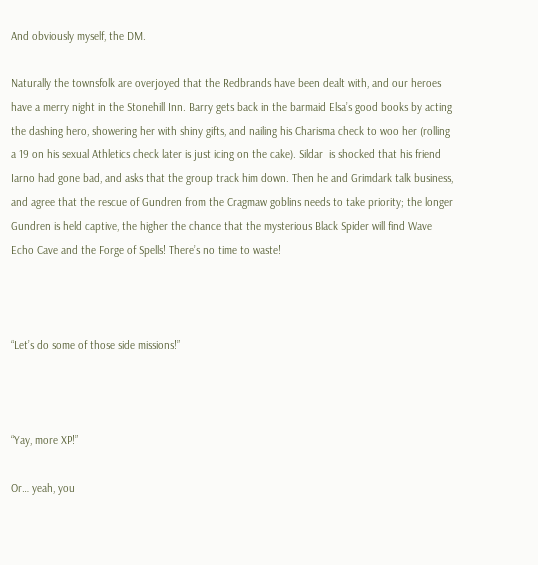And obviously myself, the DM.

Naturally the townsfolk are overjoyed that the Redbrands have been dealt with, and our heroes have a merry night in the Stonehill Inn. Barry gets back in the barmaid Elsa’s good books by acting the dashing hero, showering her with shiny gifts, and nailing his Charisma check to woo her (rolling a 19 on his sexual Athletics check later is just icing on the cake). Sildar  is shocked that his friend Iarno had gone bad, and asks that the group track him down. Then he and Grimdark talk business, and agree that the rescue of Gundren from the Cragmaw goblins needs to take priority; the longer Gundren is held captive, the higher the chance that the mysterious Black Spider will find Wave Echo Cave and the Forge of Spells! There’s no time to waste!



“Let’s do some of those side missions!”



“Yay, more XP!”

Or… yeah, you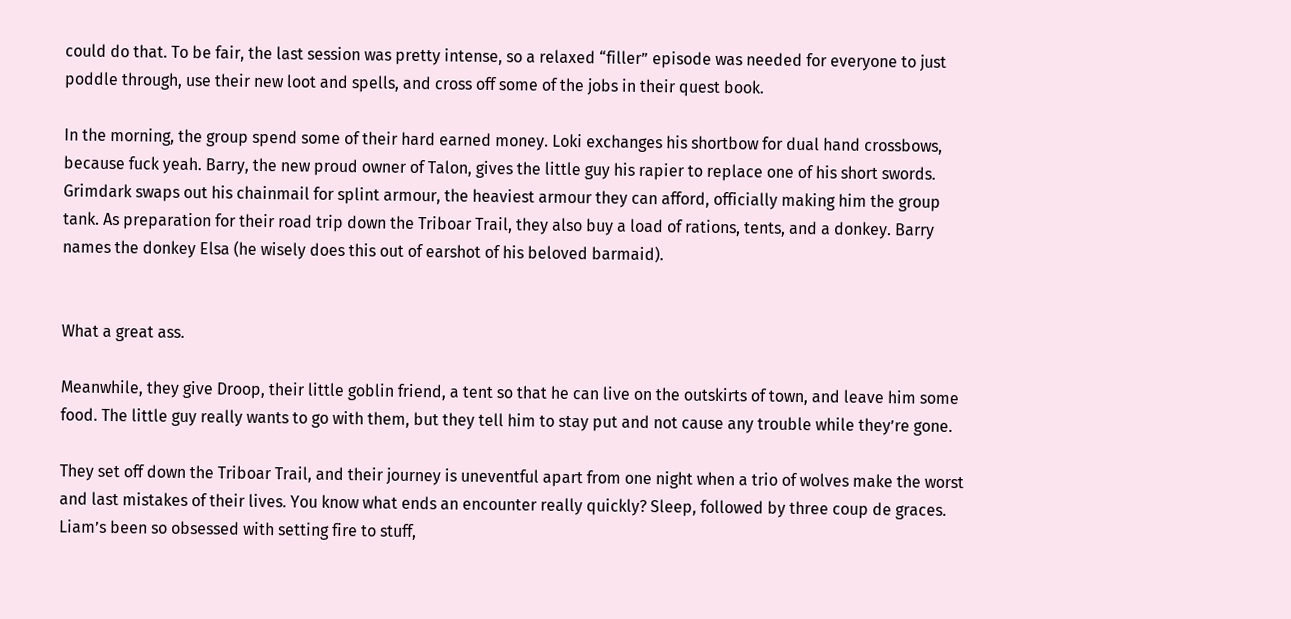could do that. To be fair, the last session was pretty intense, so a relaxed “filler” episode was needed for everyone to just poddle through, use their new loot and spells, and cross off some of the jobs in their quest book.

In the morning, the group spend some of their hard earned money. Loki exchanges his shortbow for dual hand crossbows, because fuck yeah. Barry, the new proud owner of Talon, gives the little guy his rapier to replace one of his short swords. Grimdark swaps out his chainmail for splint armour, the heaviest armour they can afford, officially making him the group tank. As preparation for their road trip down the Triboar Trail, they also buy a load of rations, tents, and a donkey. Barry names the donkey Elsa (he wisely does this out of earshot of his beloved barmaid).


What a great ass.

Meanwhile, they give Droop, their little goblin friend, a tent so that he can live on the outskirts of town, and leave him some food. The little guy really wants to go with them, but they tell him to stay put and not cause any trouble while they’re gone.

They set off down the Triboar Trail, and their journey is uneventful apart from one night when a trio of wolves make the worst and last mistakes of their lives. You know what ends an encounter really quickly? Sleep, followed by three coup de graces. Liam’s been so obsessed with setting fire to stuff,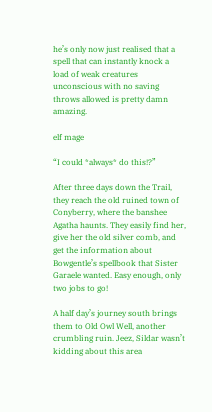he’s only now just realised that a spell that can instantly knock a load of weak creatures unconscious with no saving throws allowed is pretty damn amazing.

elf mage

“I could *always* do this!?”

After three days down the Trail, they reach the old ruined town of Conyberry, where the banshee Agatha haunts. They easily find her, give her the old silver comb, and get the information about Bowgentle’s spellbook that Sister Garaele wanted. Easy enough, only two jobs to go!

A half day’s journey south brings them to Old Owl Well, another crumbling ruin. Jeez, Sildar wasn’t kidding about this area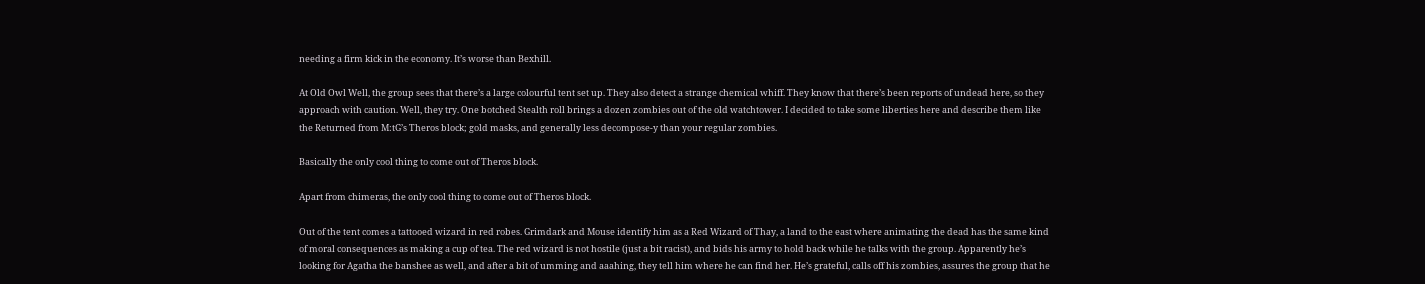needing a firm kick in the economy. It’s worse than Bexhill.

At Old Owl Well, the group sees that there’s a large colourful tent set up. They also detect a strange chemical whiff. They know that there’s been reports of undead here, so they approach with caution. Well, they try. One botched Stealth roll brings a dozen zombies out of the old watchtower. I decided to take some liberties here and describe them like the Returned from M:tG’s Theros block; gold masks, and generally less decompose-y than your regular zombies.

Basically the only cool thing to come out of Theros block.

Apart from chimeras, the only cool thing to come out of Theros block.

Out of the tent comes a tattooed wizard in red robes. Grimdark and Mouse identify him as a Red Wizard of Thay, a land to the east where animating the dead has the same kind of moral consequences as making a cup of tea. The red wizard is not hostile (just a bit racist), and bids his army to hold back while he talks with the group. Apparently he’s looking for Agatha the banshee as well, and after a bit of umming and aaahing, they tell him where he can find her. He’s grateful, calls off his zombies, assures the group that he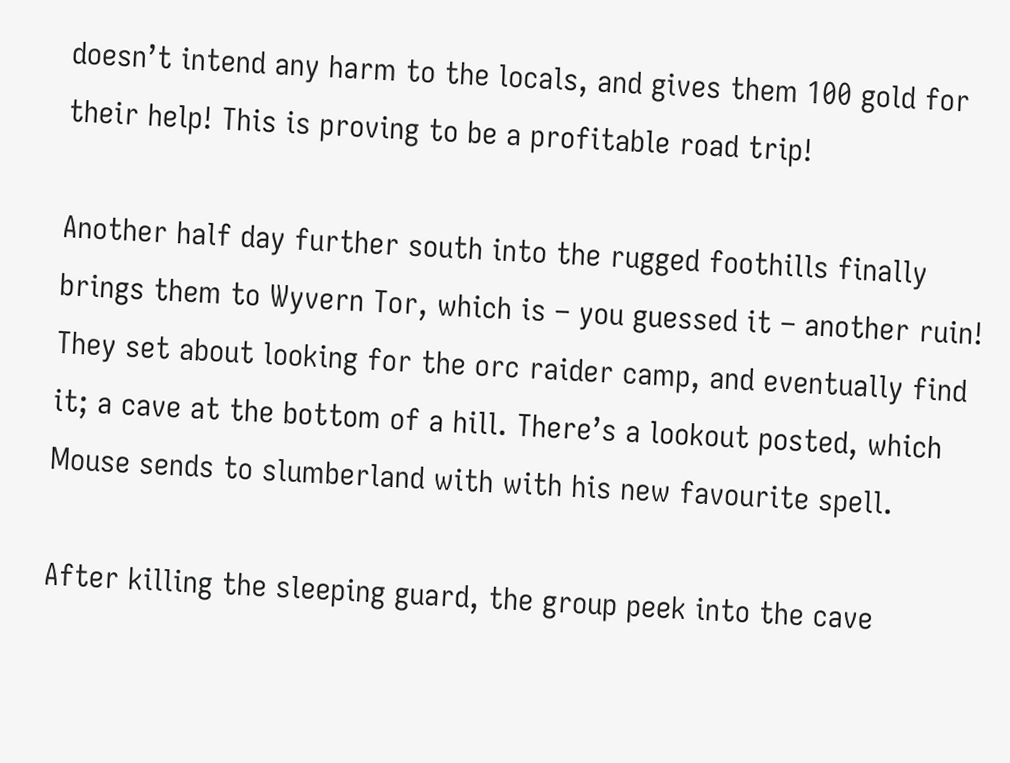doesn’t intend any harm to the locals, and gives them 100 gold for their help! This is proving to be a profitable road trip!

Another half day further south into the rugged foothills finally brings them to Wyvern Tor, which is – you guessed it – another ruin! They set about looking for the orc raider camp, and eventually find it; a cave at the bottom of a hill. There’s a lookout posted, which Mouse sends to slumberland with with his new favourite spell.

After killing the sleeping guard, the group peek into the cave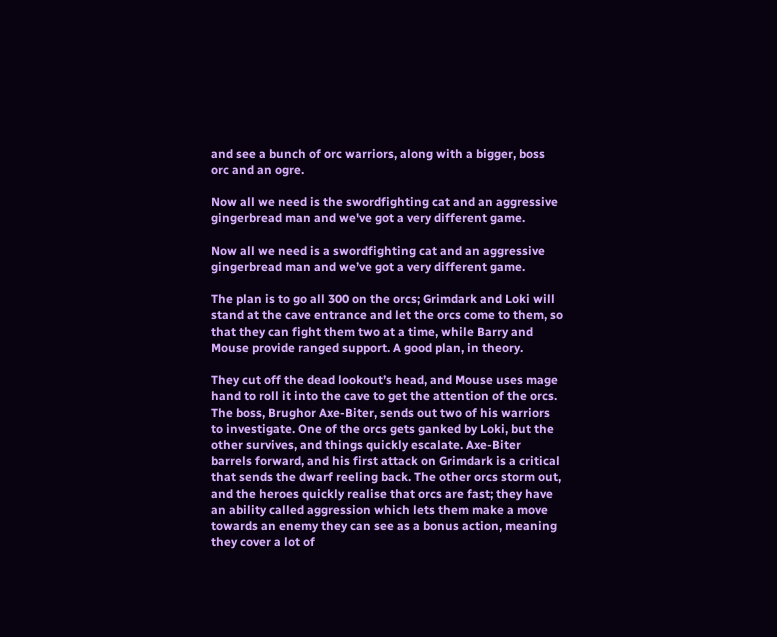and see a bunch of orc warriors, along with a bigger, boss orc and an ogre.

Now all we need is the swordfighting cat and an aggressive gingerbread man and we've got a very different game.

Now all we need is a swordfighting cat and an aggressive gingerbread man and we’ve got a very different game.

The plan is to go all 300 on the orcs; Grimdark and Loki will stand at the cave entrance and let the orcs come to them, so that they can fight them two at a time, while Barry and Mouse provide ranged support. A good plan, in theory.

They cut off the dead lookout’s head, and Mouse uses mage hand to roll it into the cave to get the attention of the orcs. The boss, Brughor Axe-Biter, sends out two of his warriors to investigate. One of the orcs gets ganked by Loki, but the other survives, and things quickly escalate. Axe-Biter barrels forward, and his first attack on Grimdark is a critical that sends the dwarf reeling back. The other orcs storm out, and the heroes quickly realise that orcs are fast; they have an ability called aggression which lets them make a move towards an enemy they can see as a bonus action, meaning they cover a lot of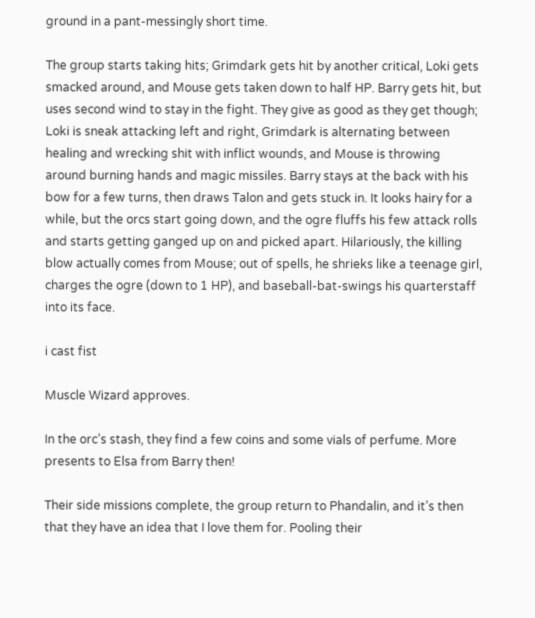ground in a pant-messingly short time.

The group starts taking hits; Grimdark gets hit by another critical, Loki gets smacked around, and Mouse gets taken down to half HP. Barry gets hit, but uses second wind to stay in the fight. They give as good as they get though; Loki is sneak attacking left and right, Grimdark is alternating between healing and wrecking shit with inflict wounds, and Mouse is throwing around burning hands and magic missiles. Barry stays at the back with his bow for a few turns, then draws Talon and gets stuck in. It looks hairy for a while, but the orcs start going down, and the ogre fluffs his few attack rolls and starts getting ganged up on and picked apart. Hilariously, the killing blow actually comes from Mouse; out of spells, he shrieks like a teenage girl, charges the ogre (down to 1 HP), and baseball-bat-swings his quarterstaff into its face.

i cast fist

Muscle Wizard approves.

In the orc’s stash, they find a few coins and some vials of perfume. More presents to Elsa from Barry then!

Their side missions complete, the group return to Phandalin, and it’s then that they have an idea that I love them for. Pooling their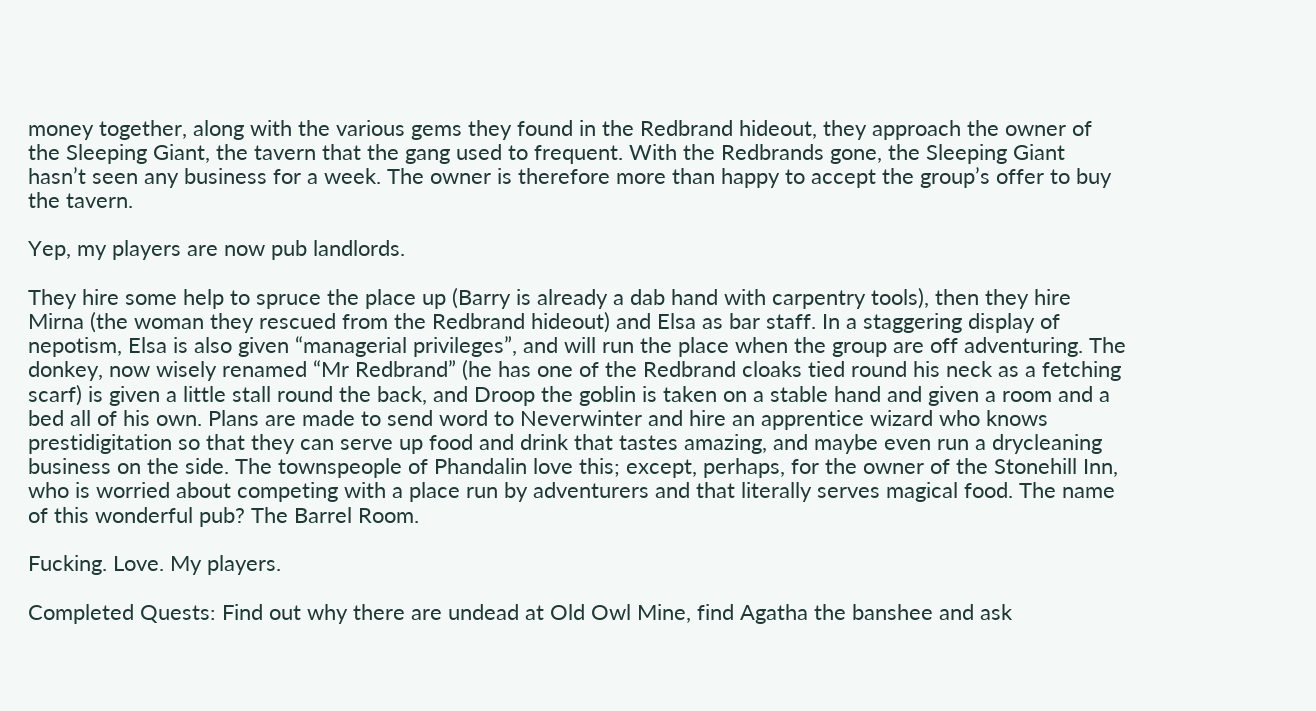money together, along with the various gems they found in the Redbrand hideout, they approach the owner of the Sleeping Giant, the tavern that the gang used to frequent. With the Redbrands gone, the Sleeping Giant hasn’t seen any business for a week. The owner is therefore more than happy to accept the group’s offer to buy the tavern.

Yep, my players are now pub landlords.

They hire some help to spruce the place up (Barry is already a dab hand with carpentry tools), then they hire Mirna (the woman they rescued from the Redbrand hideout) and Elsa as bar staff. In a staggering display of nepotism, Elsa is also given “managerial privileges”, and will run the place when the group are off adventuring. The donkey, now wisely renamed “Mr Redbrand” (he has one of the Redbrand cloaks tied round his neck as a fetching scarf) is given a little stall round the back, and Droop the goblin is taken on a stable hand and given a room and a bed all of his own. Plans are made to send word to Neverwinter and hire an apprentice wizard who knows prestidigitation so that they can serve up food and drink that tastes amazing, and maybe even run a drycleaning business on the side. The townspeople of Phandalin love this; except, perhaps, for the owner of the Stonehill Inn, who is worried about competing with a place run by adventurers and that literally serves magical food. The name of this wonderful pub? The Barrel Room.

Fucking. Love. My players.

Completed Quests: Find out why there are undead at Old Owl Mine, find Agatha the banshee and ask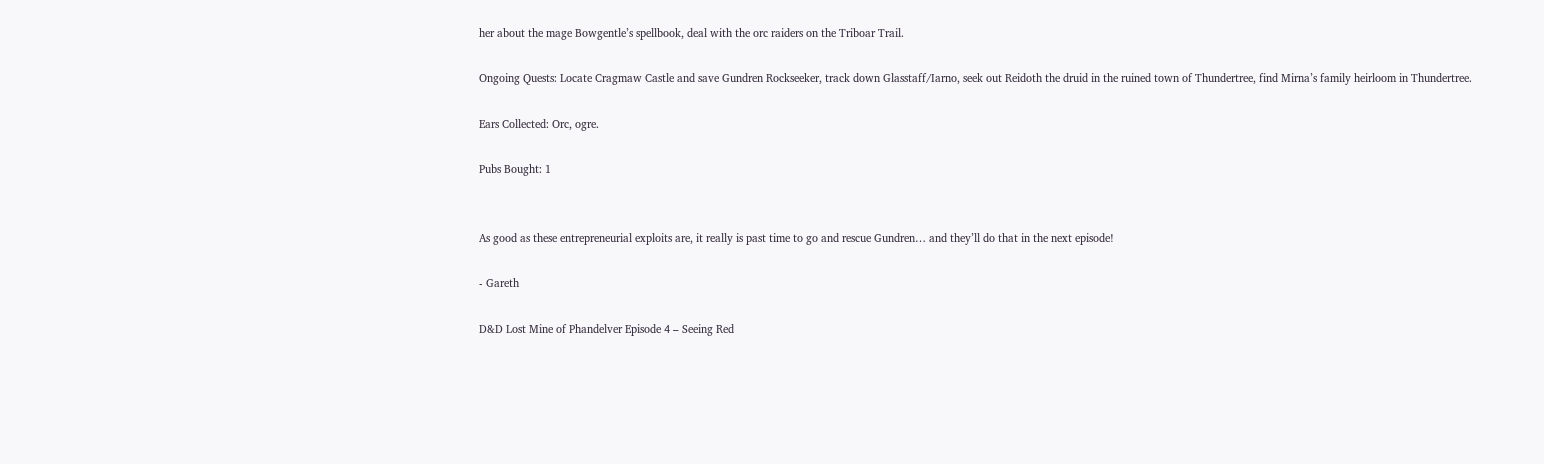her about the mage Bowgentle’s spellbook, deal with the orc raiders on the Triboar Trail.

Ongoing Quests: Locate Cragmaw Castle and save Gundren Rockseeker, track down Glasstaff/Iarno, seek out Reidoth the druid in the ruined town of Thundertree, find Mirna’s family heirloom in Thundertree.

Ears Collected: Orc, ogre.

Pubs Bought: 1


As good as these entrepreneurial exploits are, it really is past time to go and rescue Gundren… and they’ll do that in the next episode!

- Gareth

D&D Lost Mine of Phandelver Episode 4 – Seeing Red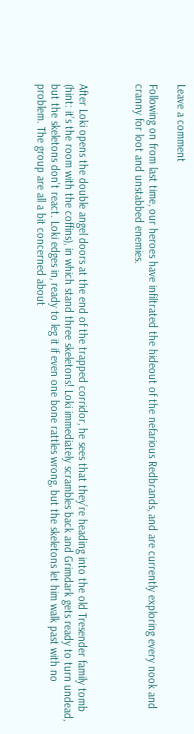Leave a comment

Following on from last time, our heroes have infiltrated the hideout of the nefarious Redbrands, and are currently exploring every nook and cranny for loot and unstabbed enemies.



After Loki opens the double angel doors at the end of the trapped corridor, he sees that they’re heading into the old Tresender family tomb (hint: it’s the room with the coffins), in which stand three skeletons! Loki immediately scrambles back and Grimdark gets ready to turn undead, but the skeletons don’t react. Loki edges in, ready to leg it if even one bone rattles wrong, but the skeletons let him walk past with no problem. The group are all a bit concerned about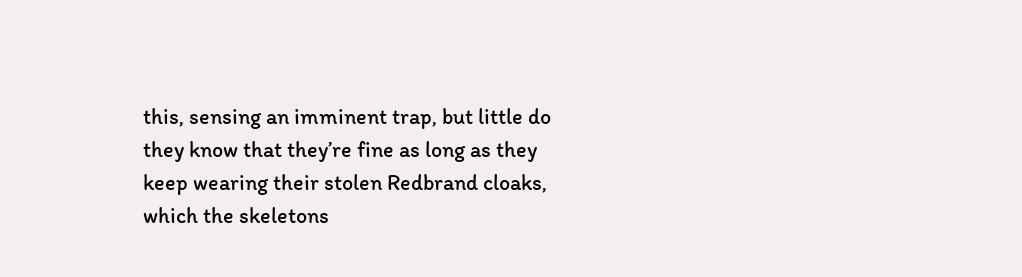this, sensing an imminent trap, but little do they know that they’re fine as long as they keep wearing their stolen Redbrand cloaks, which the skeletons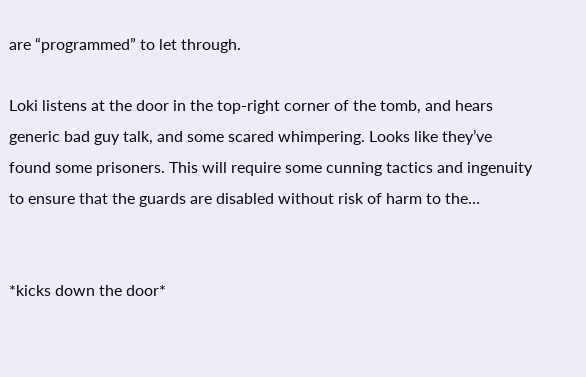are “programmed” to let through.

Loki listens at the door in the top-right corner of the tomb, and hears generic bad guy talk, and some scared whimpering. Looks like they’ve found some prisoners. This will require some cunning tactics and ingenuity to ensure that the guards are disabled without risk of harm to the…


*kicks down the door*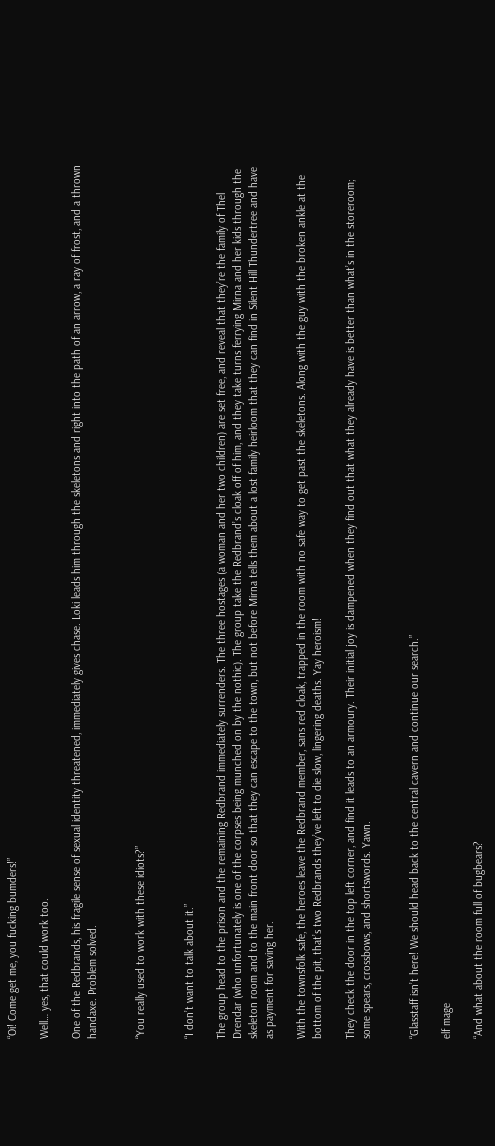“Oi! Come get me, you fucking bumders!”

Well… yes, that could work too.

One of the Redbrands, his fragile sense of sexual identity threatened, immediately gives chase. Loki leads him through the skeletons and right into the path of an arrow, a ray of frost, and a thrown handaxe. Problem solved.


“You really used to work with these idiots?”


“I don’t want to talk about it.”

The group head to the prison and the remaining Redbrand immediately surrenders. The three hostages (a woman and her two children) are set free, and reveal that they’re the family of Thel Drendar (who unfortunately is one of the corpses being munched on by the nothic). The group take the Redbrand’s cloak off of him, and they take turns ferrying Mirna and her kids through the skeleton room and to the main front door so that they can escape to the town, but not before Mirna tells them about a lost family heirloom that they can find in Silent Hill Thundertree and have as payment for saving her.

With the townsfolk safe, the heroes leave the Redbrand member, sans red cloak, trapped in the room with no safe way to get past the skeletons. Along with the guy with the broken ankle at the bottom of the pit, that’s two Redbrands they’ve left to die slow, lingering deaths. Yay heroism!

They check the door in the top left corner, and find it leads to an armoury. Their initial joy is dampened when they find out that what they already have is better than what’s in the storeroom; some spears, crossbows, and shortswords. Yawn.


“Glasstaff isn’t here! We should head back to the central cavern and continue our search.”

elf mage

“And what about the room full of bugbears?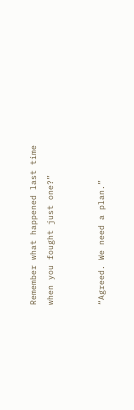Remember what happened last time when you fought just one?”


“Agreed. We need a plan.”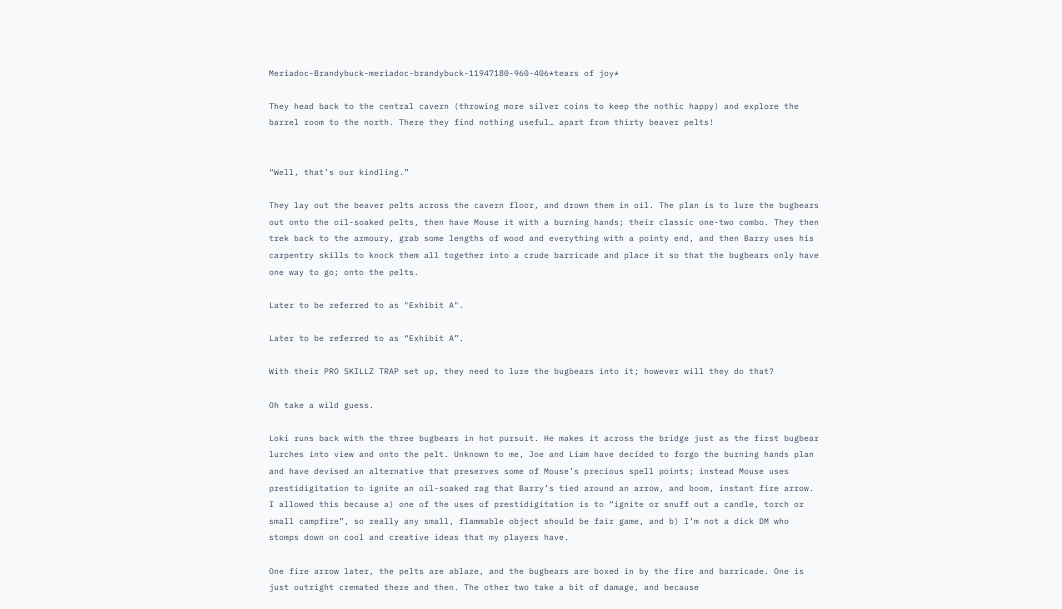Meriadoc-Brandybuck-meriadoc-brandybuck-11947180-960-406*tears of joy*

They head back to the central cavern (throwing more silver coins to keep the nothic happy) and explore the barrel room to the north. There they find nothing useful… apart from thirty beaver pelts!


“Well, that’s our kindling.”

They lay out the beaver pelts across the cavern floor, and drown them in oil. The plan is to lure the bugbears out onto the oil-soaked pelts, then have Mouse it with a burning hands; their classic one-two combo. They then trek back to the armoury, grab some lengths of wood and everything with a pointy end, and then Barry uses his carpentry skills to knock them all together into a crude barricade and place it so that the bugbears only have one way to go; onto the pelts.

Later to be referred to as "Exhibit A".

Later to be referred to as “Exhibit A”.

With their PRO SKILLZ TRAP set up, they need to lure the bugbears into it; however will they do that?

Oh take a wild guess.

Loki runs back with the three bugbears in hot pursuit. He makes it across the bridge just as the first bugbear lurches into view and onto the pelt. Unknown to me, Joe and Liam have decided to forgo the burning hands plan and have devised an alternative that preserves some of Mouse’s precious spell points; instead Mouse uses prestidigitation to ignite an oil-soaked rag that Barry’s tied around an arrow, and boom, instant fire arrow. I allowed this because a) one of the uses of prestidigitation is to “ignite or snuff out a candle, torch or small campfire”, so really any small, flammable object should be fair game, and b) I’m not a dick DM who stomps down on cool and creative ideas that my players have.

One fire arrow later, the pelts are ablaze, and the bugbears are boxed in by the fire and barricade. One is just outright cremated there and then. The other two take a bit of damage, and because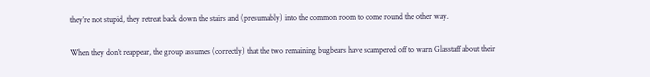they’re not stupid, they retreat back down the stairs and (presumably) into the common room to come round the other way.

When they don’t reappear, the group assumes (correctly) that the two remaining bugbears have scampered off to warn Glasstaff about their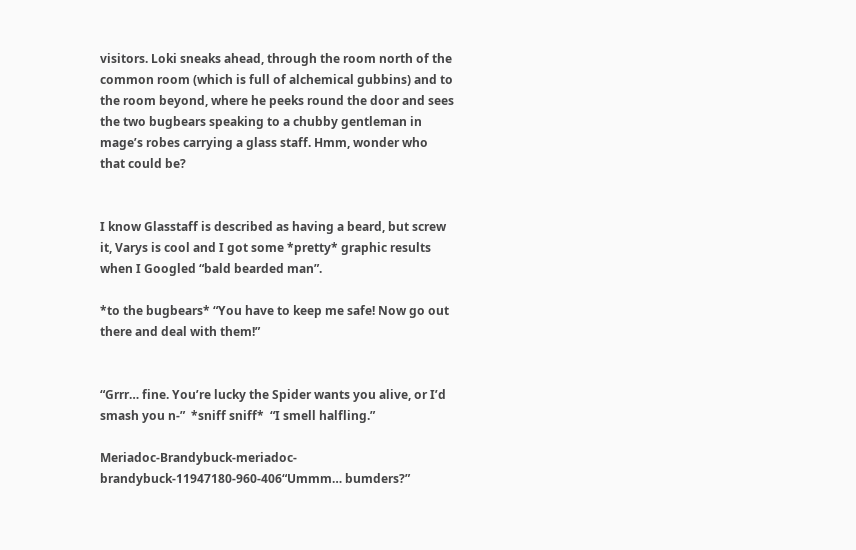visitors. Loki sneaks ahead, through the room north of the common room (which is full of alchemical gubbins) and to the room beyond, where he peeks round the door and sees the two bugbears speaking to a chubby gentleman in mage’s robes carrying a glass staff. Hmm, wonder who that could be?


I know Glasstaff is described as having a beard, but screw it, Varys is cool and I got some *pretty* graphic results when I Googled “bald bearded man”.

*to the bugbears* “You have to keep me safe! Now go out there and deal with them!”


“Grrr… fine. You’re lucky the Spider wants you alive, or I’d smash you n-”  *sniff sniff*  “I smell halfling.”

Meriadoc-Brandybuck-meriadoc-brandybuck-11947180-960-406“Ummm… bumders?”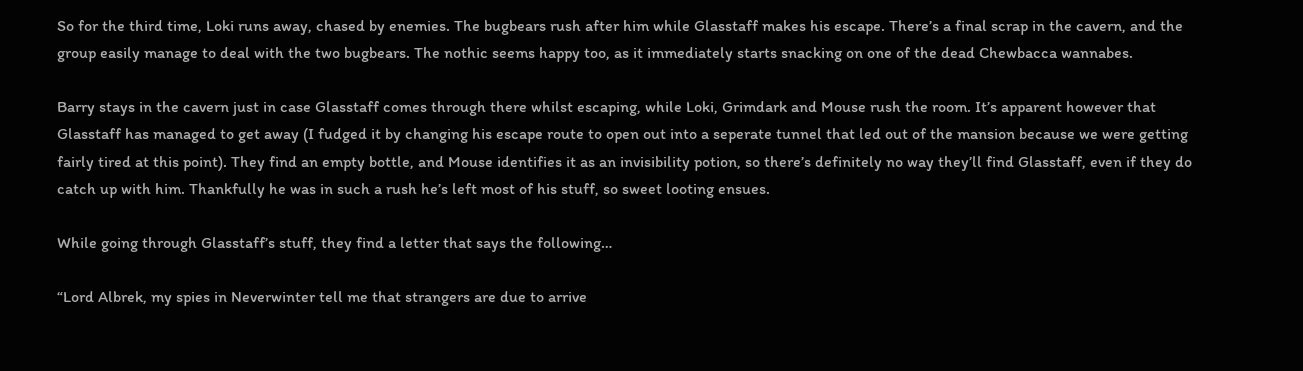So for the third time, Loki runs away, chased by enemies. The bugbears rush after him while Glasstaff makes his escape. There’s a final scrap in the cavern, and the group easily manage to deal with the two bugbears. The nothic seems happy too, as it immediately starts snacking on one of the dead Chewbacca wannabes.

Barry stays in the cavern just in case Glasstaff comes through there whilst escaping, while Loki, Grimdark and Mouse rush the room. It’s apparent however that Glasstaff has managed to get away (I fudged it by changing his escape route to open out into a seperate tunnel that led out of the mansion because we were getting fairly tired at this point). They find an empty bottle, and Mouse identifies it as an invisibility potion, so there’s definitely no way they’ll find Glasstaff, even if they do catch up with him. Thankfully he was in such a rush he’s left most of his stuff, so sweet looting ensues.

While going through Glasstaff’s stuff, they find a letter that says the following…

“Lord Albrek, my spies in Neverwinter tell me that strangers are due to arrive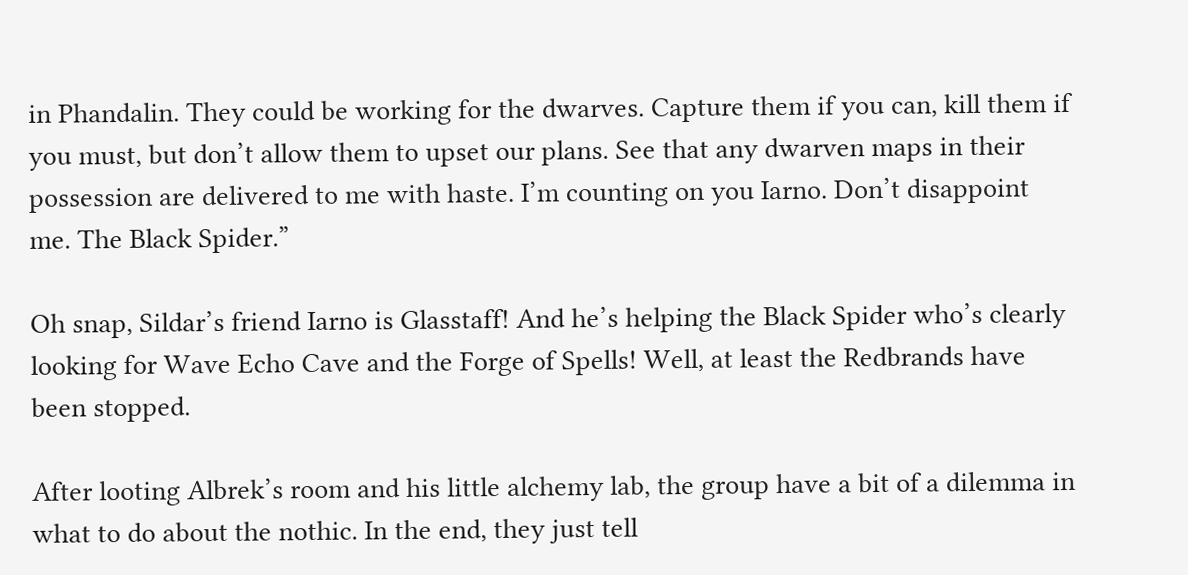in Phandalin. They could be working for the dwarves. Capture them if you can, kill them if you must, but don’t allow them to upset our plans. See that any dwarven maps in their possession are delivered to me with haste. I’m counting on you Iarno. Don’t disappoint me. The Black Spider.”

Oh snap, Sildar’s friend Iarno is Glasstaff! And he’s helping the Black Spider who’s clearly looking for Wave Echo Cave and the Forge of Spells! Well, at least the Redbrands have been stopped.

After looting Albrek’s room and his little alchemy lab, the group have a bit of a dilemma in what to do about the nothic. In the end, they just tell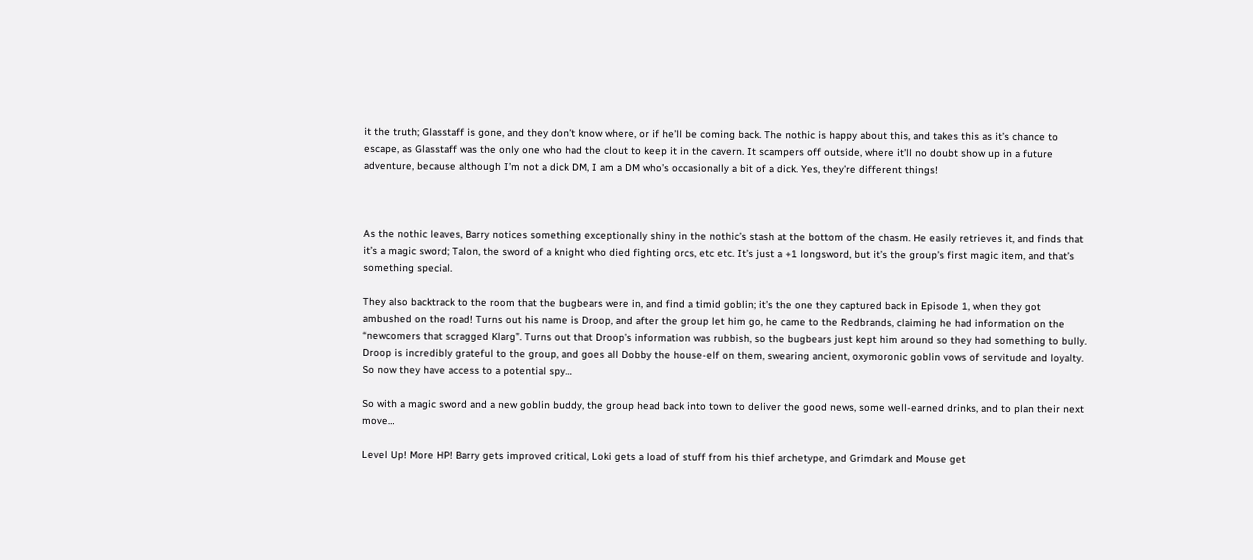it the truth; Glasstaff is gone, and they don’t know where, or if he’ll be coming back. The nothic is happy about this, and takes this as it’s chance to escape, as Glasstaff was the only one who had the clout to keep it in the cavern. It scampers off outside, where it’ll no doubt show up in a future adventure, because although I’m not a dick DM, I am a DM who’s occasionally a bit of a dick. Yes, they’re different things!



As the nothic leaves, Barry notices something exceptionally shiny in the nothic’s stash at the bottom of the chasm. He easily retrieves it, and finds that it’s a magic sword; Talon, the sword of a knight who died fighting orcs, etc etc. It’s just a +1 longsword, but it’s the group’s first magic item, and that’s something special.

They also backtrack to the room that the bugbears were in, and find a timid goblin; it’s the one they captured back in Episode 1, when they got ambushed on the road! Turns out his name is Droop, and after the group let him go, he came to the Redbrands, claiming he had information on the “newcomers that scragged Klarg”. Turns out that Droop’s information was rubbish, so the bugbears just kept him around so they had something to bully. Droop is incredibly grateful to the group, and goes all Dobby the house-elf on them, swearing ancient, oxymoronic goblin vows of servitude and loyalty. So now they have access to a potential spy…

So with a magic sword and a new goblin buddy, the group head back into town to deliver the good news, some well-earned drinks, and to plan their next move…

Level Up! More HP! Barry gets improved critical, Loki gets a load of stuff from his thief archetype, and Grimdark and Mouse get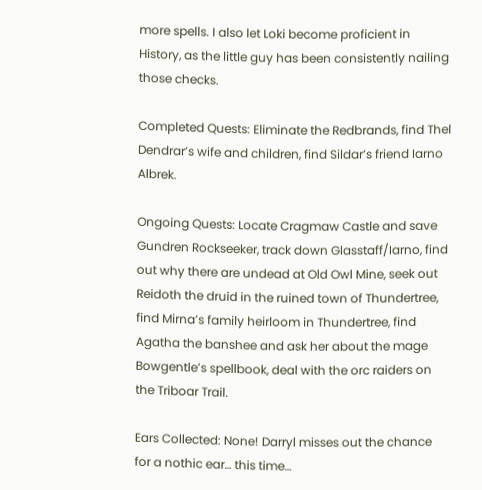more spells. I also let Loki become proficient in History, as the little guy has been consistently nailing those checks.

Completed Quests: Eliminate the Redbrands, find Thel Dendrar’s wife and children, find Sildar’s friend Iarno Albrek.

Ongoing Quests: Locate Cragmaw Castle and save Gundren Rockseeker, track down Glasstaff/Iarno, find out why there are undead at Old Owl Mine, seek out Reidoth the druid in the ruined town of Thundertree, find Mirna’s family heirloom in Thundertree, find Agatha the banshee and ask her about the mage Bowgentle’s spellbook, deal with the orc raiders on the Triboar Trail.

Ears Collected: None! Darryl misses out the chance for a nothic ear… this time…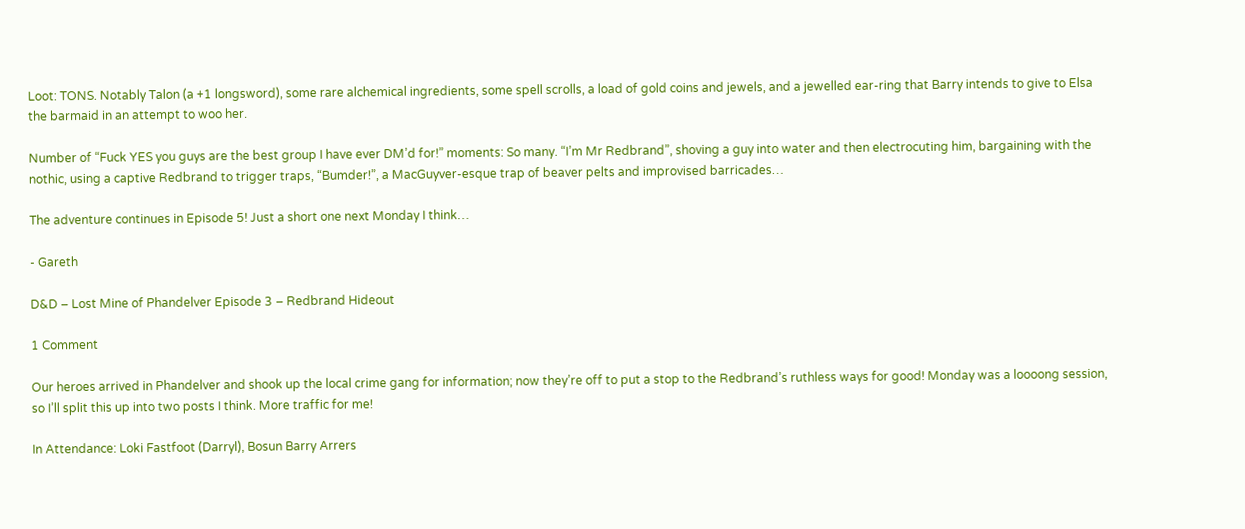Loot: TONS. Notably Talon (a +1 longsword), some rare alchemical ingredients, some spell scrolls, a load of gold coins and jewels, and a jewelled ear-ring that Barry intends to give to Elsa the barmaid in an attempt to woo her.

Number of “Fuck YES you guys are the best group I have ever DM’d for!” moments: So many. “I’m Mr Redbrand”, shoving a guy into water and then electrocuting him, bargaining with the nothic, using a captive Redbrand to trigger traps, “Bumder!”, a MacGuyver-esque trap of beaver pelts and improvised barricades…

The adventure continues in Episode 5! Just a short one next Monday I think…

- Gareth

D&D – Lost Mine of Phandelver Episode 3 – Redbrand Hideout

1 Comment

Our heroes arrived in Phandelver and shook up the local crime gang for information; now they’re off to put a stop to the Redbrand’s ruthless ways for good! Monday was a loooong session, so I’ll split this up into two posts I think. More traffic for me!

In Attendance: Loki Fastfoot (Darryl), Bosun Barry Arrers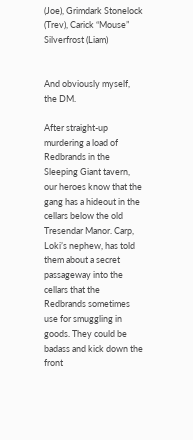(Joe), Grimdark Stonelock (Trev), Carick “Mouse” Silverfrost (Liam)


And obviously myself, the DM.

After straight-up murdering a load of Redbrands in the Sleeping Giant tavern, our heroes know that the gang has a hideout in the cellars below the old Tresendar Manor. Carp, Loki’s nephew, has told them about a secret passageway into the cellars that the Redbrands sometimes use for smuggling in goods. They could be badass and kick down the front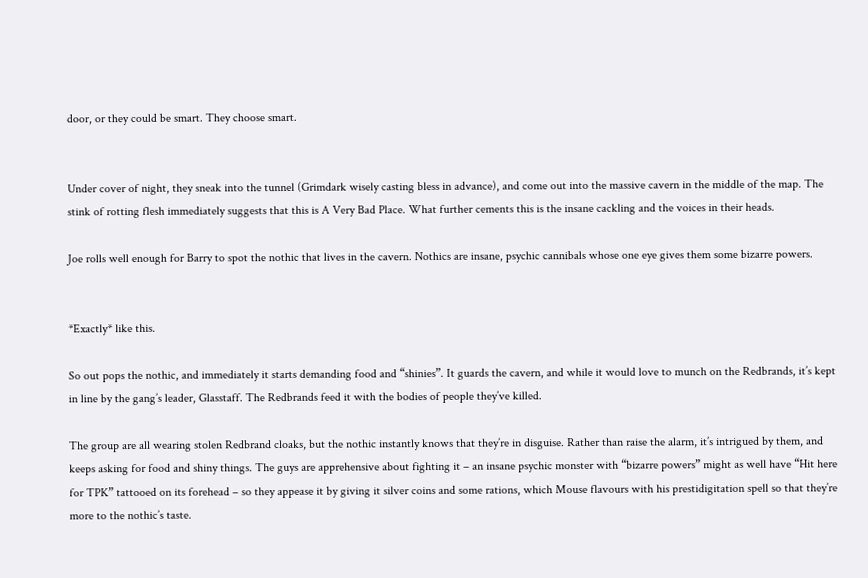door, or they could be smart. They choose smart.


Under cover of night, they sneak into the tunnel (Grimdark wisely casting bless in advance), and come out into the massive cavern in the middle of the map. The stink of rotting flesh immediately suggests that this is A Very Bad Place. What further cements this is the insane cackling and the voices in their heads.

Joe rolls well enough for Barry to spot the nothic that lives in the cavern. Nothics are insane, psychic cannibals whose one eye gives them some bizarre powers.


*Exactly* like this.

So out pops the nothic, and immediately it starts demanding food and “shinies”. It guards the cavern, and while it would love to munch on the Redbrands, it’s kept in line by the gang’s leader, Glasstaff. The Redbrands feed it with the bodies of people they’ve killed.

The group are all wearing stolen Redbrand cloaks, but the nothic instantly knows that they’re in disguise. Rather than raise the alarm, it’s intrigued by them, and keeps asking for food and shiny things. The guys are apprehensive about fighting it – an insane psychic monster with “bizarre powers” might as well have “Hit here for TPK” tattooed on its forehead – so they appease it by giving it silver coins and some rations, which Mouse flavours with his prestidigitation spell so that they’re more to the nothic’s taste.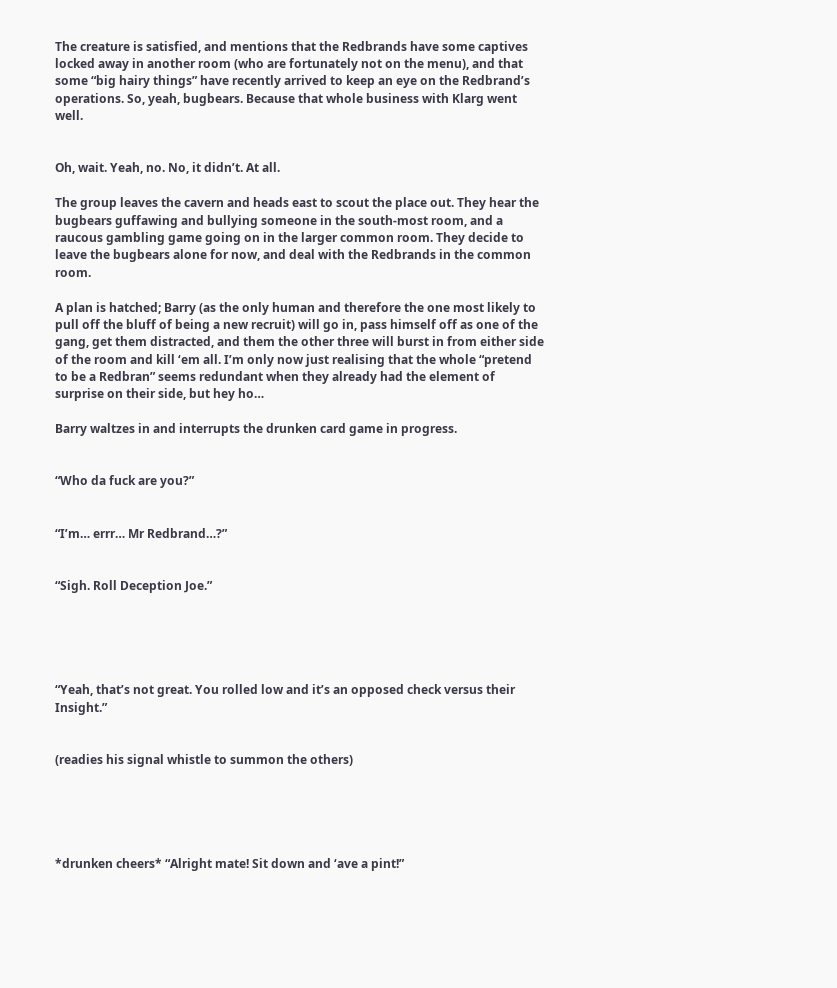The creature is satisfied, and mentions that the Redbrands have some captives locked away in another room (who are fortunately not on the menu), and that some “big hairy things” have recently arrived to keep an eye on the Redbrand’s operations. So, yeah, bugbears. Because that whole business with Klarg went well.


Oh, wait. Yeah, no. No, it didn’t. At all.

The group leaves the cavern and heads east to scout the place out. They hear the bugbears guffawing and bullying someone in the south-most room, and a raucous gambling game going on in the larger common room. They decide to leave the bugbears alone for now, and deal with the Redbrands in the common room.

A plan is hatched; Barry (as the only human and therefore the one most likely to pull off the bluff of being a new recruit) will go in, pass himself off as one of the gang, get them distracted, and them the other three will burst in from either side of the room and kill ‘em all. I’m only now just realising that the whole “pretend to be a Redbran” seems redundant when they already had the element of surprise on their side, but hey ho…

Barry waltzes in and interrupts the drunken card game in progress.


“Who da fuck are you?”


“I’m… errr… Mr Redbrand…?”


“Sigh. Roll Deception Joe.”





“Yeah, that’s not great. You rolled low and it’s an opposed check versus their Insight.”


(readies his signal whistle to summon the others)





*drunken cheers* “Alright mate! Sit down and ‘ave a pint!”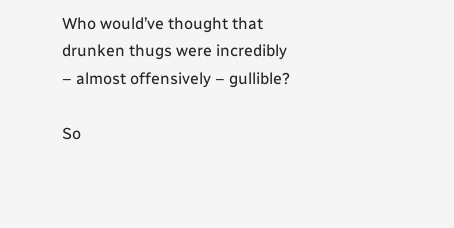Who would’ve thought that drunken thugs were incredibly – almost offensively – gullible?

So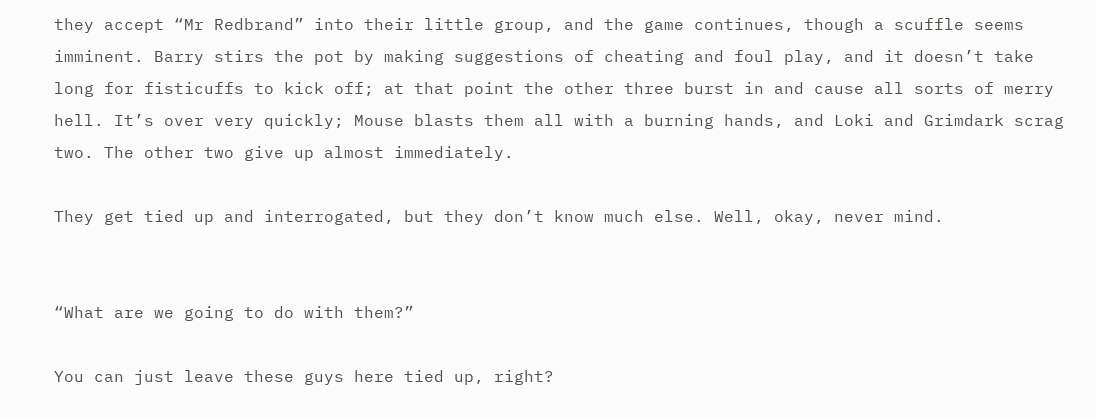they accept “Mr Redbrand” into their little group, and the game continues, though a scuffle seems imminent. Barry stirs the pot by making suggestions of cheating and foul play, and it doesn’t take long for fisticuffs to kick off; at that point the other three burst in and cause all sorts of merry hell. It’s over very quickly; Mouse blasts them all with a burning hands, and Loki and Grimdark scrag two. The other two give up almost immediately.

They get tied up and interrogated, but they don’t know much else. Well, okay, never mind.


“What are we going to do with them?”

You can just leave these guys here tied up, right?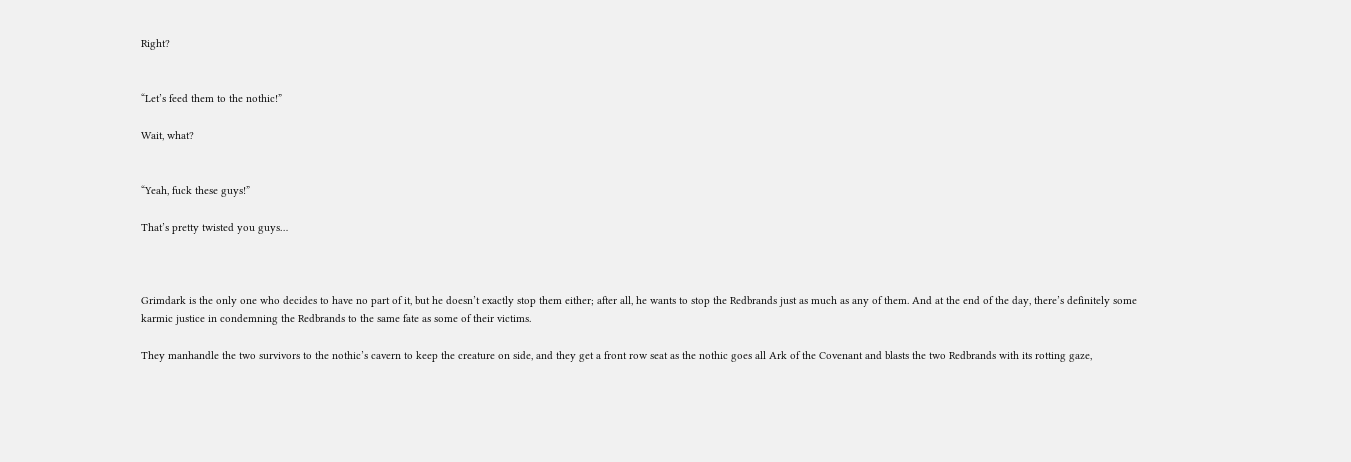Right?


“Let’s feed them to the nothic!”

Wait, what?


“Yeah, fuck these guys!”

That’s pretty twisted you guys…



Grimdark is the only one who decides to have no part of it, but he doesn’t exactly stop them either; after all, he wants to stop the Redbrands just as much as any of them. And at the end of the day, there’s definitely some karmic justice in condemning the Redbrands to the same fate as some of their victims.

They manhandle the two survivors to the nothic’s cavern to keep the creature on side, and they get a front row seat as the nothic goes all Ark of the Covenant and blasts the two Redbrands with its rotting gaze,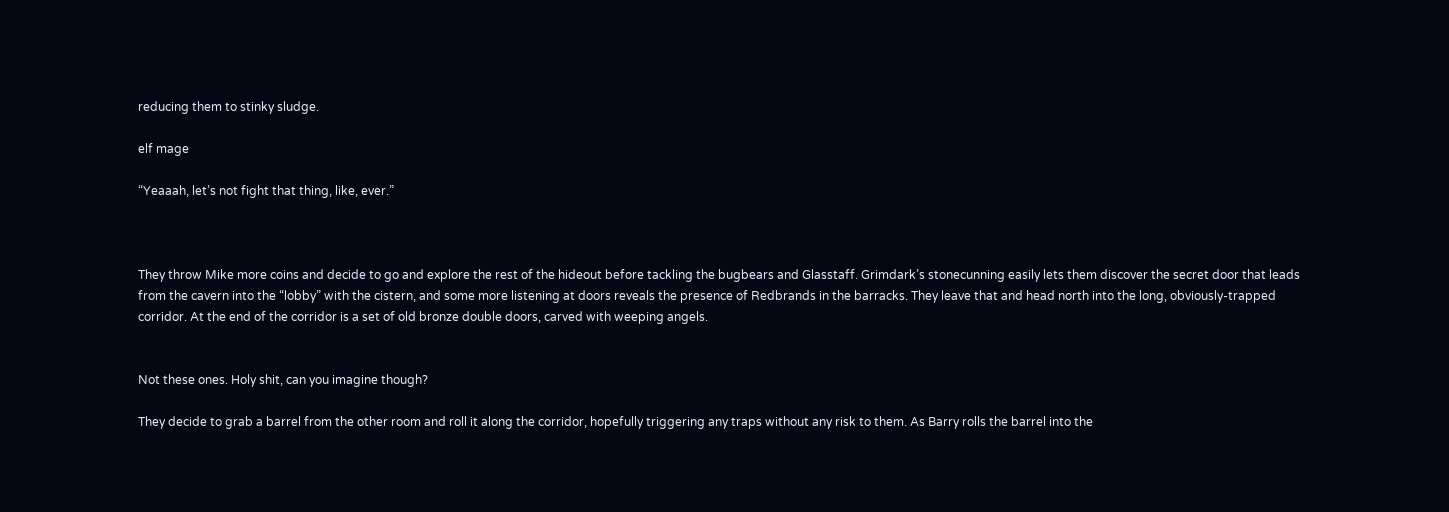reducing them to stinky sludge.

elf mage

“Yeaaah, let’s not fight that thing, like, ever.”



They throw Mike more coins and decide to go and explore the rest of the hideout before tackling the bugbears and Glasstaff. Grimdark’s stonecunning easily lets them discover the secret door that leads from the cavern into the “lobby” with the cistern, and some more listening at doors reveals the presence of Redbrands in the barracks. They leave that and head north into the long, obviously-trapped corridor. At the end of the corridor is a set of old bronze double doors, carved with weeping angels.


Not these ones. Holy shit, can you imagine though?

They decide to grab a barrel from the other room and roll it along the corridor, hopefully triggering any traps without any risk to them. As Barry rolls the barrel into the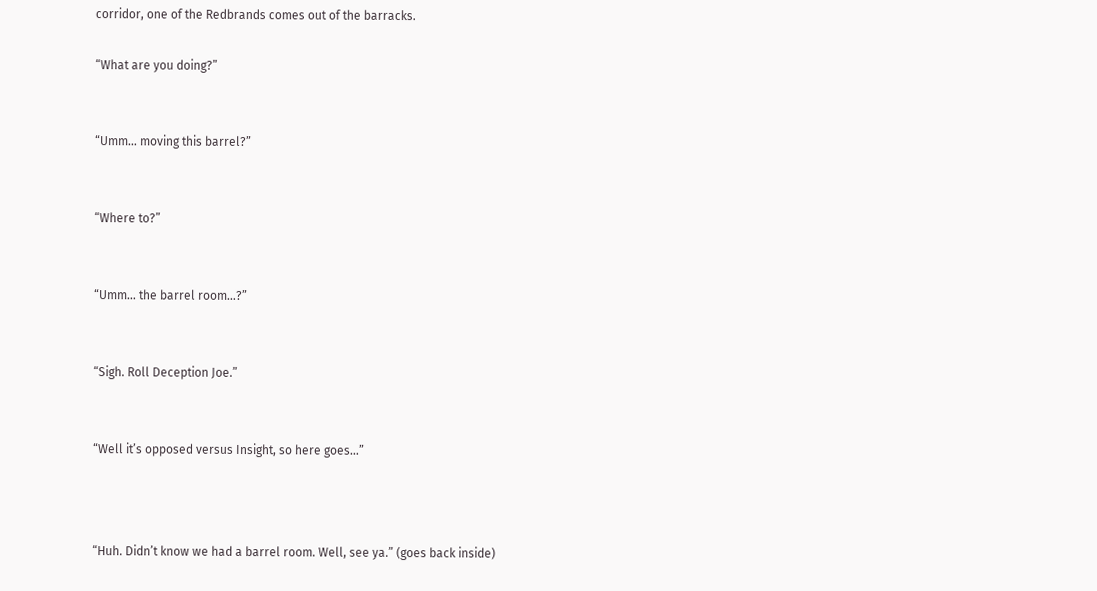corridor, one of the Redbrands comes out of the barracks.

“What are you doing?”


“Umm… moving this barrel?”


“Where to?”


“Umm… the barrel room…?”


“Sigh. Roll Deception Joe.”


“Well it’s opposed versus Insight, so here goes…”



“Huh. Didn’t know we had a barrel room. Well, see ya.” (goes back inside)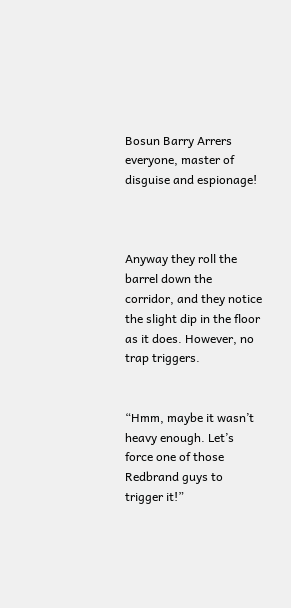Bosun Barry Arrers everyone, master of disguise and espionage!



Anyway they roll the barrel down the corridor, and they notice the slight dip in the floor as it does. However, no trap triggers.


“Hmm, maybe it wasn’t heavy enough. Let’s force one of those Redbrand guys to trigger it!”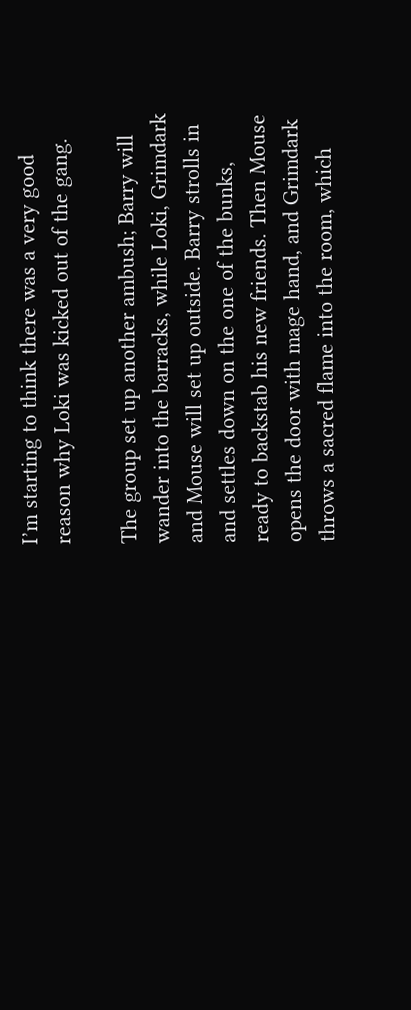I’m starting to think there was a very good reason why Loki was kicked out of the gang.

The group set up another ambush; Barry will wander into the barracks, while Loki, Grimdark and Mouse will set up outside. Barry strolls in and settles down on the one of the bunks, ready to backstab his new friends. Then Mouse opens the door with mage hand, and Grimdark throws a sacred flame into the room, which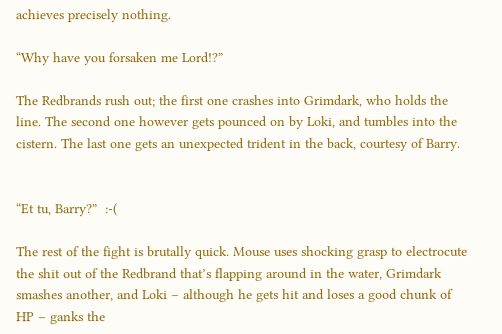achieves precisely nothing.

“Why have you forsaken me Lord!?”

The Redbrands rush out; the first one crashes into Grimdark, who holds the line. The second one however gets pounced on by Loki, and tumbles into the cistern. The last one gets an unexpected trident in the back, courtesy of Barry.


“Et tu, Barry?”  :-(

The rest of the fight is brutally quick. Mouse uses shocking grasp to electrocute the shit out of the Redbrand that’s flapping around in the water, Grimdark smashes another, and Loki – although he gets hit and loses a good chunk of HP – ganks the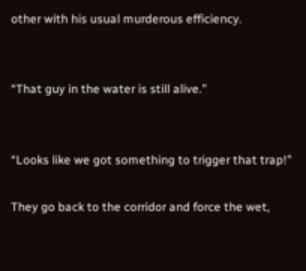other with his usual murderous efficiency.


“That guy in the water is still alive.”


“Looks like we got something to trigger that trap!”

They go back to the corridor and force the wet,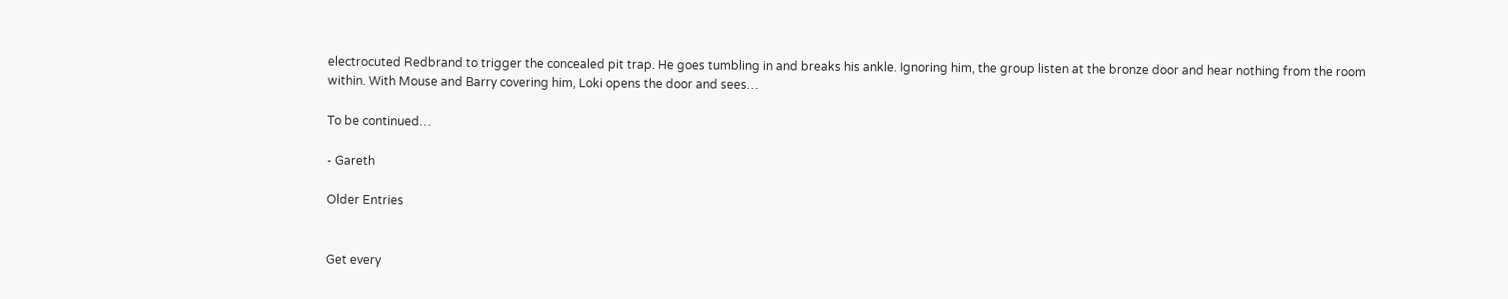electrocuted Redbrand to trigger the concealed pit trap. He goes tumbling in and breaks his ankle. Ignoring him, the group listen at the bronze door and hear nothing from the room within. With Mouse and Barry covering him, Loki opens the door and sees…

To be continued…

- Gareth

Older Entries


Get every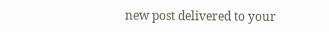new post delivered to your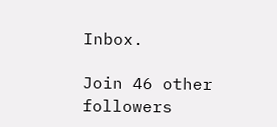Inbox.

Join 46 other followers